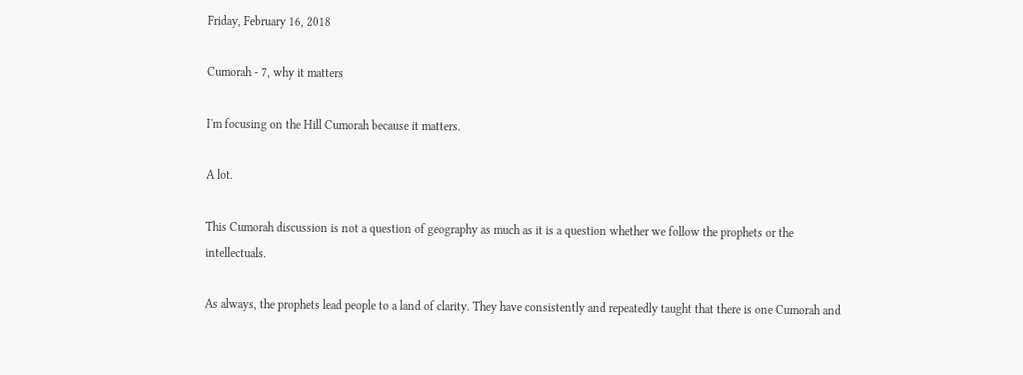Friday, February 16, 2018

Cumorah - 7, why it matters

I'm focusing on the Hill Cumorah because it matters.

A lot.

This Cumorah discussion is not a question of geography as much as it is a question whether we follow the prophets or the intellectuals.

As always, the prophets lead people to a land of clarity. They have consistently and repeatedly taught that there is one Cumorah and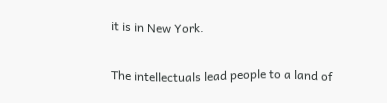it is in New York.

The intellectuals lead people to a land of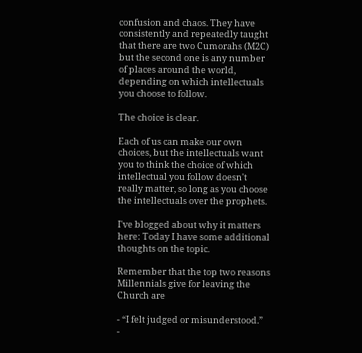confusion and chaos. They have consistently and repeatedly taught that there are two Cumorahs (M2C) but the second one is any number of places around the world, depending on which intellectuals you choose to follow.

The choice is clear.

Each of us can make our own choices, but the intellectuals want you to think the choice of which intellectual you follow doesn't really matter, so long as you choose the intellectuals over the prophets.

I've blogged about why it matters here: Today I have some additional thoughts on the topic.

Remember that the top two reasons Millennials give for leaving the Church are

- “I felt judged or misunderstood.”
-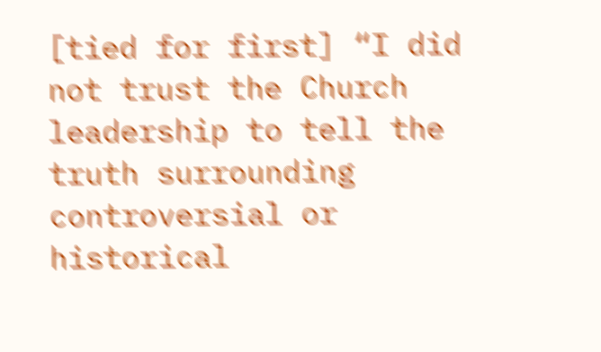[tied for first] “I did not trust the Church leadership to tell the truth surrounding controversial or historical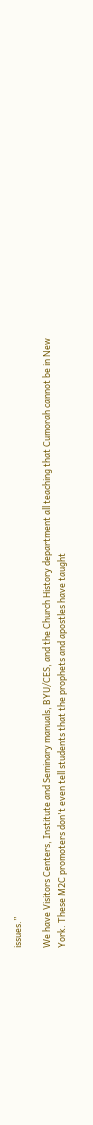issues.”

We have Visitors Centers, Institute and Seminary manuals, BYU/CES, and the Church History department all teaching that Cumorah cannot be in New York. These M2C promoters don't even tell students that the prophets and apostles have taught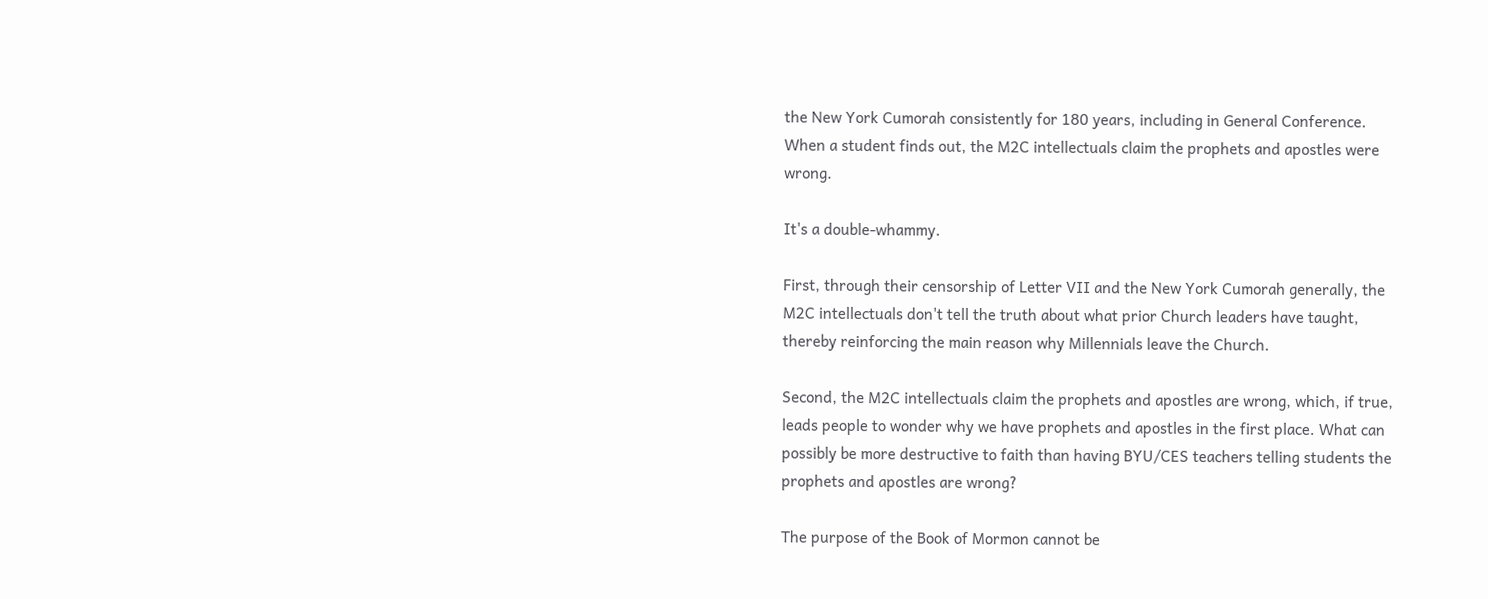the New York Cumorah consistently for 180 years, including in General Conference. When a student finds out, the M2C intellectuals claim the prophets and apostles were wrong.

It's a double-whammy.

First, through their censorship of Letter VII and the New York Cumorah generally, the M2C intellectuals don't tell the truth about what prior Church leaders have taught, thereby reinforcing the main reason why Millennials leave the Church.

Second, the M2C intellectuals claim the prophets and apostles are wrong, which, if true, leads people to wonder why we have prophets and apostles in the first place. What can possibly be more destructive to faith than having BYU/CES teachers telling students the prophets and apostles are wrong?

The purpose of the Book of Mormon cannot be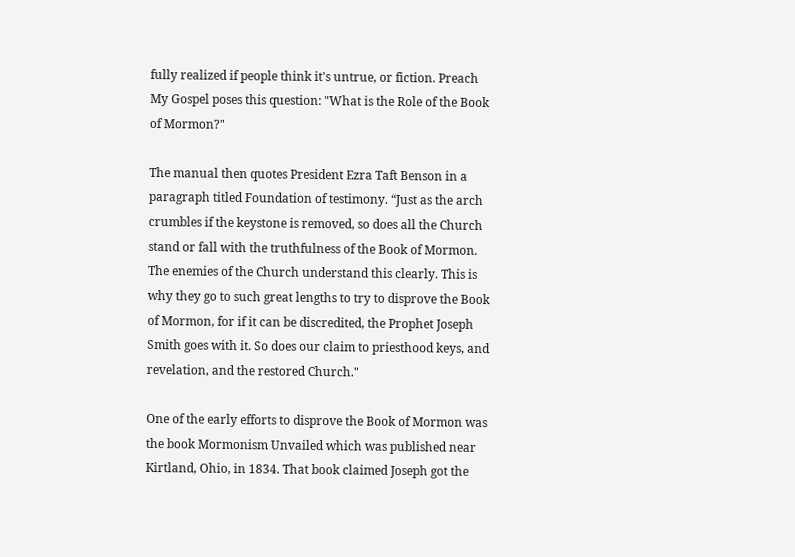fully realized if people think it's untrue, or fiction. Preach My Gospel poses this question: "What is the Role of the Book of Mormon?"

The manual then quotes President Ezra Taft Benson in a paragraph titled Foundation of testimony. “Just as the arch crumbles if the keystone is removed, so does all the Church stand or fall with the truthfulness of the Book of Mormon. The enemies of the Church understand this clearly. This is why they go to such great lengths to try to disprove the Book of Mormon, for if it can be discredited, the Prophet Joseph Smith goes with it. So does our claim to priesthood keys, and revelation, and the restored Church."

One of the early efforts to disprove the Book of Mormon was the book Mormonism Unvailed which was published near Kirtland, Ohio, in 1834. That book claimed Joseph got the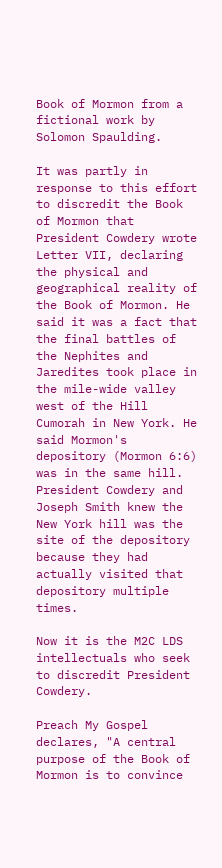Book of Mormon from a fictional work by Solomon Spaulding.

It was partly in response to this effort to discredit the Book of Mormon that President Cowdery wrote Letter VII, declaring the physical and geographical reality of the Book of Mormon. He said it was a fact that the final battles of the Nephites and Jaredites took place in the mile-wide valley west of the Hill Cumorah in New York. He said Mormon's depository (Mormon 6:6) was in the same hill. President Cowdery and Joseph Smith knew the New York hill was the site of the depository because they had actually visited that depository multiple times.

Now it is the M2C LDS intellectuals who seek to discredit President Cowdery.

Preach My Gospel declares, "A central purpose of the Book of Mormon is to convince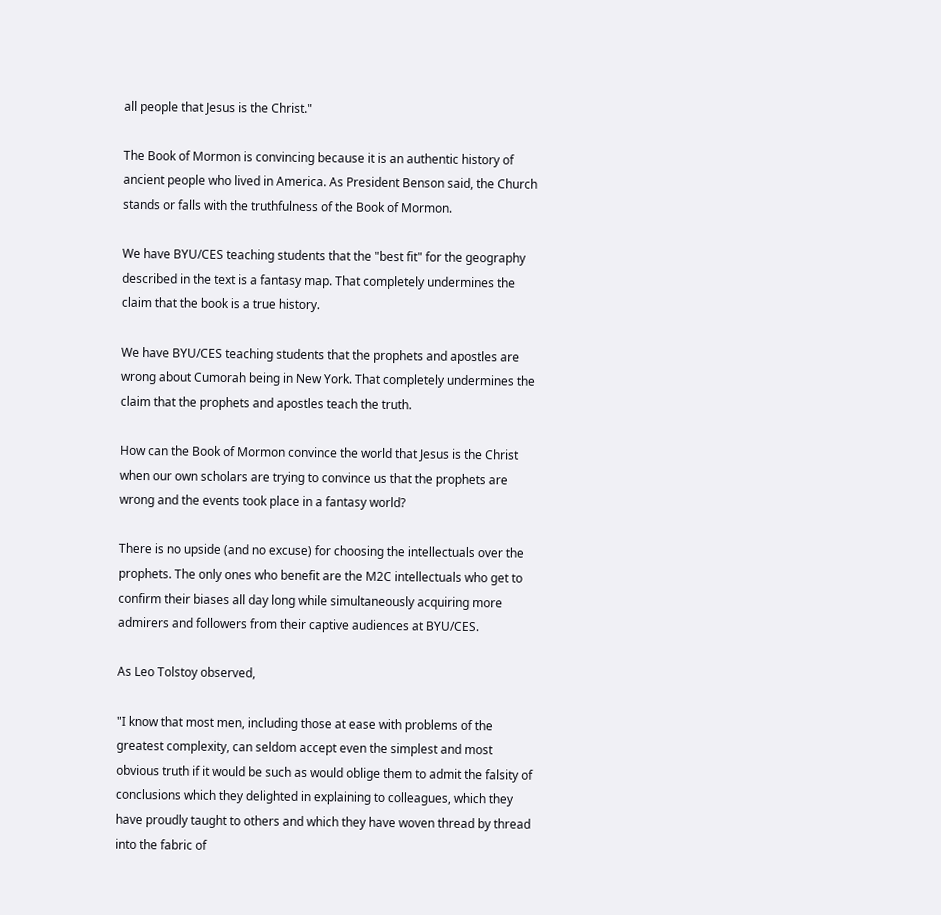all people that Jesus is the Christ."

The Book of Mormon is convincing because it is an authentic history of ancient people who lived in America. As President Benson said, the Church stands or falls with the truthfulness of the Book of Mormon.

We have BYU/CES teaching students that the "best fit" for the geography described in the text is a fantasy map. That completely undermines the claim that the book is a true history.

We have BYU/CES teaching students that the prophets and apostles are wrong about Cumorah being in New York. That completely undermines the claim that the prophets and apostles teach the truth.

How can the Book of Mormon convince the world that Jesus is the Christ when our own scholars are trying to convince us that the prophets are wrong and the events took place in a fantasy world?

There is no upside (and no excuse) for choosing the intellectuals over the prophets. The only ones who benefit are the M2C intellectuals who get to confirm their biases all day long while simultaneously acquiring more admirers and followers from their captive audiences at BYU/CES.

As Leo Tolstoy observed,

"I know that most men, including those at ease with problems of the greatest complexity, can seldom accept even the simplest and most obvious truth if it would be such as would oblige them to admit the falsity of conclusions which they delighted in explaining to colleagues, which they have proudly taught to others and which they have woven thread by thread into the fabric of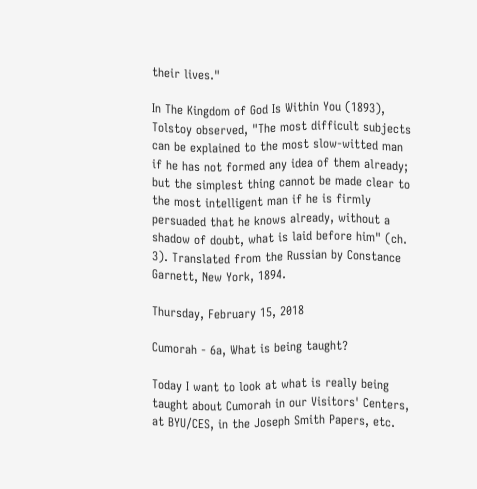their lives."

In The Kingdom of God Is Within You (1893), Tolstoy observed, "The most difficult subjects can be explained to the most slow-witted man if he has not formed any idea of them already; but the simplest thing cannot be made clear to the most intelligent man if he is firmly persuaded that he knows already, without a shadow of doubt, what is laid before him" (ch. 3). Translated from the Russian by Constance Garnett, New York, 1894.

Thursday, February 15, 2018

Cumorah - 6a, What is being taught?

Today I want to look at what is really being taught about Cumorah in our Visitors' Centers, at BYU/CES, in the Joseph Smith Papers, etc.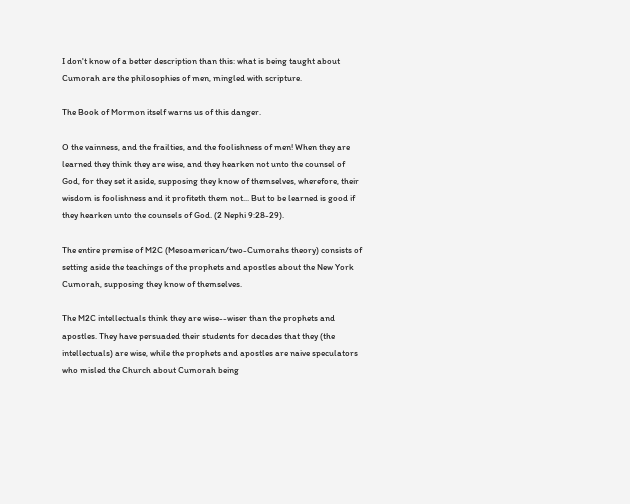I don't know of a better description than this: what is being taught about Cumorah are the philosophies of men, mingled with scripture.

The Book of Mormon itself warns us of this danger.

O the vainness, and the frailties, and the foolishness of men! When they are learned they think they are wise, and they hearken not unto the counsel of God, for they set it aside, supposing they know of themselves, wherefore, their wisdom is foolishness and it profiteth them not... But to be learned is good if they hearken unto the counsels of God. (2 Nephi 9:28-29).

The entire premise of M2C (Mesoamerican/two-Cumorahs theory) consists of setting aside the teachings of the prophets and apostles about the New York Cumorah, supposing they know of themselves.

The M2C intellectuals think they are wise--wiser than the prophets and apostles. They have persuaded their students for decades that they (the intellectuals) are wise, while the prophets and apostles are naive speculators who misled the Church about Cumorah being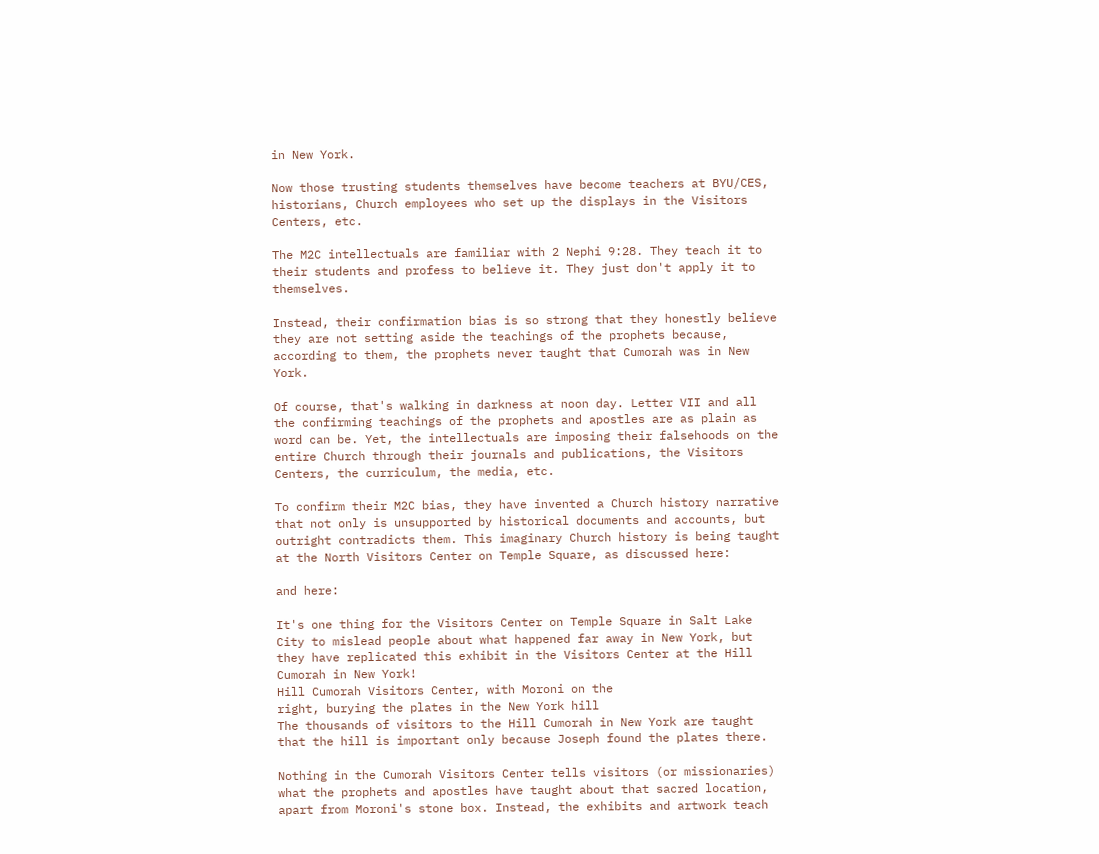in New York.

Now those trusting students themselves have become teachers at BYU/CES, historians, Church employees who set up the displays in the Visitors Centers, etc.

The M2C intellectuals are familiar with 2 Nephi 9:28. They teach it to their students and profess to believe it. They just don't apply it to themselves.

Instead, their confirmation bias is so strong that they honestly believe they are not setting aside the teachings of the prophets because, according to them, the prophets never taught that Cumorah was in New York.

Of course, that's walking in darkness at noon day. Letter VII and all the confirming teachings of the prophets and apostles are as plain as word can be. Yet, the intellectuals are imposing their falsehoods on the entire Church through their journals and publications, the Visitors Centers, the curriculum, the media, etc.

To confirm their M2C bias, they have invented a Church history narrative that not only is unsupported by historical documents and accounts, but outright contradicts them. This imaginary Church history is being taught at the North Visitors Center on Temple Square, as discussed here:

and here:

It's one thing for the Visitors Center on Temple Square in Salt Lake City to mislead people about what happened far away in New York, but they have replicated this exhibit in the Visitors Center at the Hill Cumorah in New York!
Hill Cumorah Visitors Center, with Moroni on the
right, burying the plates in the New York hill
The thousands of visitors to the Hill Cumorah in New York are taught that the hill is important only because Joseph found the plates there.

Nothing in the Cumorah Visitors Center tells visitors (or missionaries) what the prophets and apostles have taught about that sacred location, apart from Moroni's stone box. Instead, the exhibits and artwork teach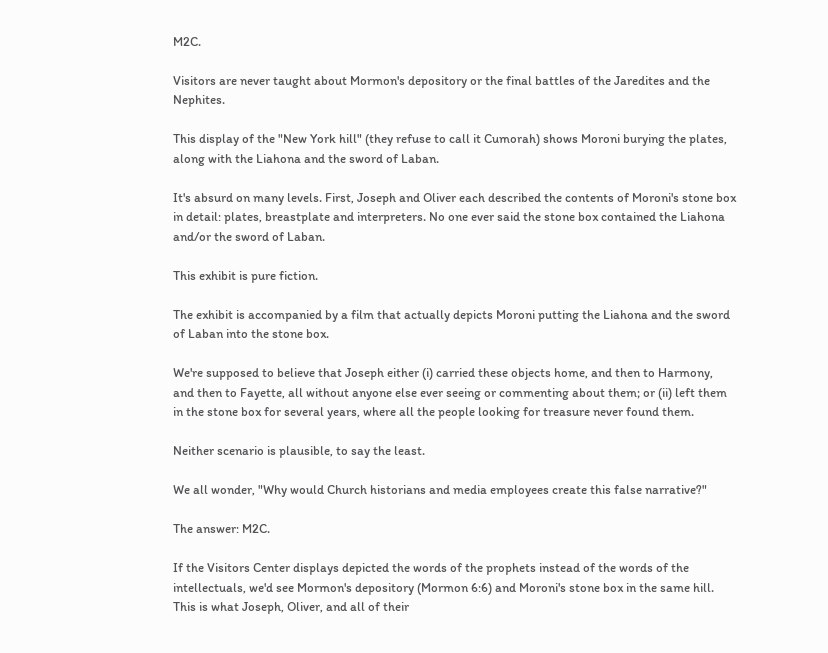M2C.

Visitors are never taught about Mormon's depository or the final battles of the Jaredites and the Nephites.

This display of the "New York hill" (they refuse to call it Cumorah) shows Moroni burying the plates, along with the Liahona and the sword of Laban.

It's absurd on many levels. First, Joseph and Oliver each described the contents of Moroni's stone box in detail: plates, breastplate and interpreters. No one ever said the stone box contained the Liahona and/or the sword of Laban.

This exhibit is pure fiction.

The exhibit is accompanied by a film that actually depicts Moroni putting the Liahona and the sword of Laban into the stone box.

We're supposed to believe that Joseph either (i) carried these objects home, and then to Harmony, and then to Fayette, all without anyone else ever seeing or commenting about them; or (ii) left them in the stone box for several years, where all the people looking for treasure never found them.

Neither scenario is plausible, to say the least.

We all wonder, "Why would Church historians and media employees create this false narrative?"

The answer: M2C.

If the Visitors Center displays depicted the words of the prophets instead of the words of the intellectuals, we'd see Mormon's depository (Mormon 6:6) and Moroni's stone box in the same hill. This is what Joseph, Oliver, and all of their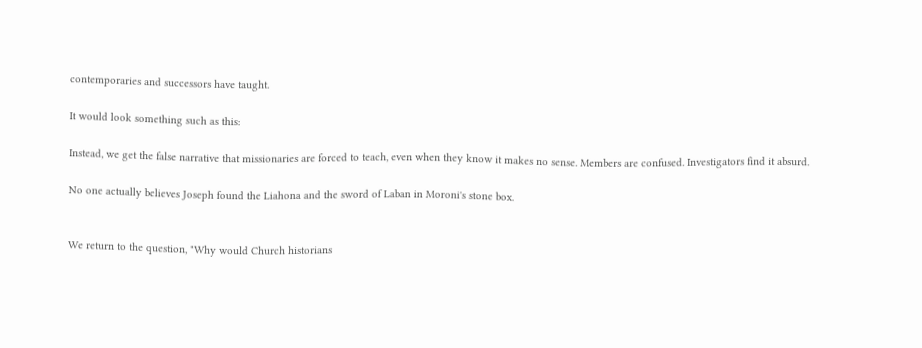contemporaries and successors have taught.

It would look something such as this:

Instead, we get the false narrative that missionaries are forced to teach, even when they know it makes no sense. Members are confused. Investigators find it absurd.

No one actually believes Joseph found the Liahona and the sword of Laban in Moroni's stone box.


We return to the question, "Why would Church historians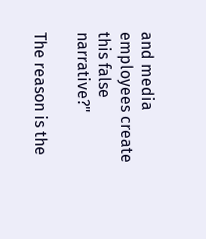and media employees create this false narrative?"

The reason is the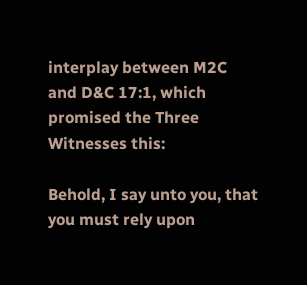interplay between M2C and D&C 17:1, which promised the Three Witnesses this:

Behold, I say unto you, that you must rely upon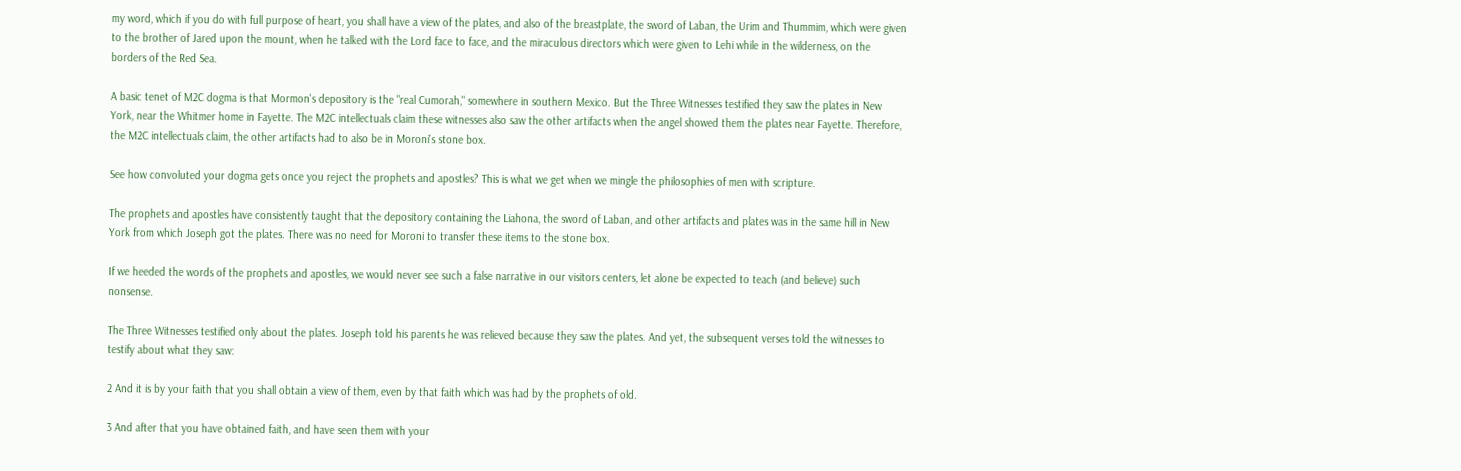my word, which if you do with full purpose of heart, you shall have a view of the plates, and also of the breastplate, the sword of Laban, the Urim and Thummim, which were given to the brother of Jared upon the mount, when he talked with the Lord face to face, and the miraculous directors which were given to Lehi while in the wilderness, on the borders of the Red Sea.

A basic tenet of M2C dogma is that Mormon's depository is the "real Cumorah," somewhere in southern Mexico. But the Three Witnesses testified they saw the plates in New York, near the Whitmer home in Fayette. The M2C intellectuals claim these witnesses also saw the other artifacts when the angel showed them the plates near Fayette. Therefore, the M2C intellectuals claim, the other artifacts had to also be in Moroni's stone box.

See how convoluted your dogma gets once you reject the prophets and apostles? This is what we get when we mingle the philosophies of men with scripture.

The prophets and apostles have consistently taught that the depository containing the Liahona, the sword of Laban, and other artifacts and plates was in the same hill in New York from which Joseph got the plates. There was no need for Moroni to transfer these items to the stone box.

If we heeded the words of the prophets and apostles, we would never see such a false narrative in our visitors centers, let alone be expected to teach (and believe) such nonsense.

The Three Witnesses testified only about the plates. Joseph told his parents he was relieved because they saw the plates. And yet, the subsequent verses told the witnesses to testify about what they saw:

2 And it is by your faith that you shall obtain a view of them, even by that faith which was had by the prophets of old.

3 And after that you have obtained faith, and have seen them with your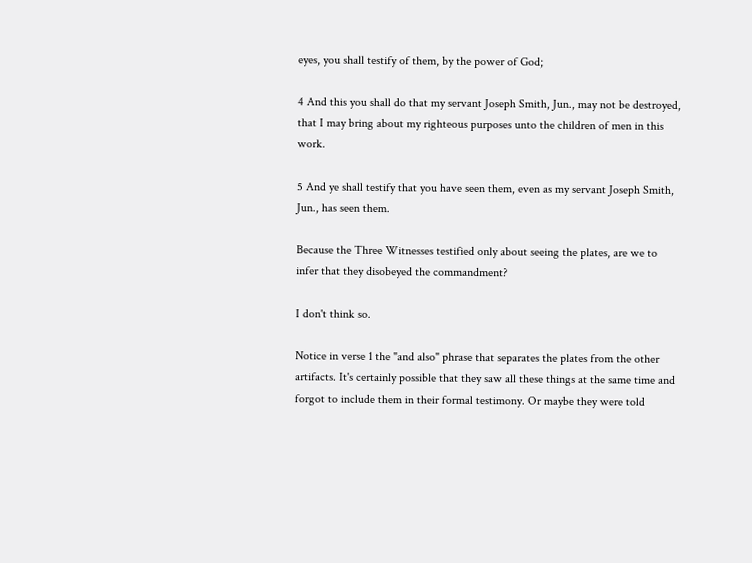eyes, you shall testify of them, by the power of God;

4 And this you shall do that my servant Joseph Smith, Jun., may not be destroyed, that I may bring about my righteous purposes unto the children of men in this work.

5 And ye shall testify that you have seen them, even as my servant Joseph Smith, Jun., has seen them.

Because the Three Witnesses testified only about seeing the plates, are we to infer that they disobeyed the commandment?

I don't think so.

Notice in verse 1 the "and also" phrase that separates the plates from the other artifacts. It's certainly possible that they saw all these things at the same time and forgot to include them in their formal testimony. Or maybe they were told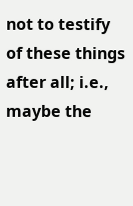not to testify of these things after all; i.e., maybe the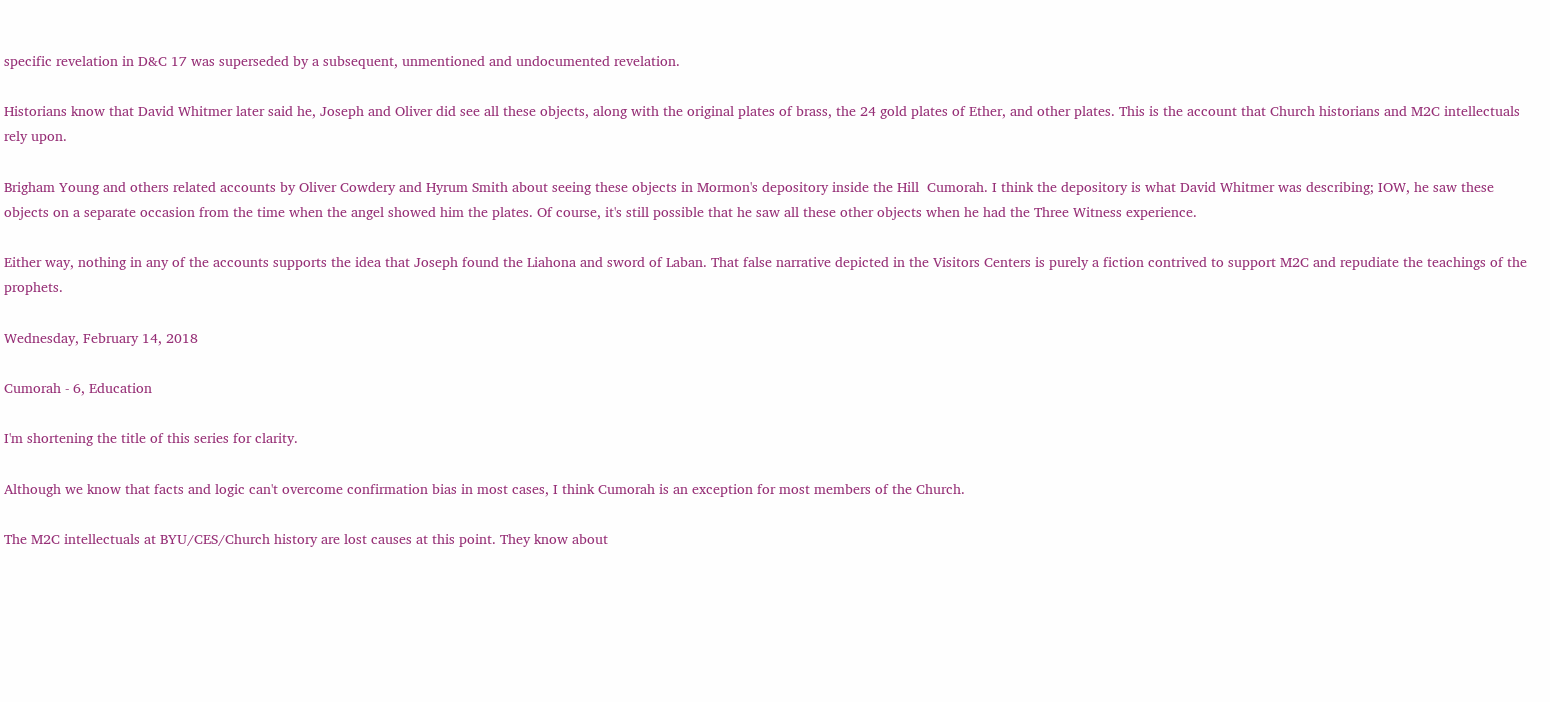specific revelation in D&C 17 was superseded by a subsequent, unmentioned and undocumented revelation.

Historians know that David Whitmer later said he, Joseph and Oliver did see all these objects, along with the original plates of brass, the 24 gold plates of Ether, and other plates. This is the account that Church historians and M2C intellectuals rely upon.

Brigham Young and others related accounts by Oliver Cowdery and Hyrum Smith about seeing these objects in Mormon's depository inside the Hill  Cumorah. I think the depository is what David Whitmer was describing; IOW, he saw these objects on a separate occasion from the time when the angel showed him the plates. Of course, it's still possible that he saw all these other objects when he had the Three Witness experience.

Either way, nothing in any of the accounts supports the idea that Joseph found the Liahona and sword of Laban. That false narrative depicted in the Visitors Centers is purely a fiction contrived to support M2C and repudiate the teachings of the prophets.

Wednesday, February 14, 2018

Cumorah - 6, Education

I'm shortening the title of this series for clarity.

Although we know that facts and logic can't overcome confirmation bias in most cases, I think Cumorah is an exception for most members of the Church.

The M2C intellectuals at BYU/CES/Church history are lost causes at this point. They know about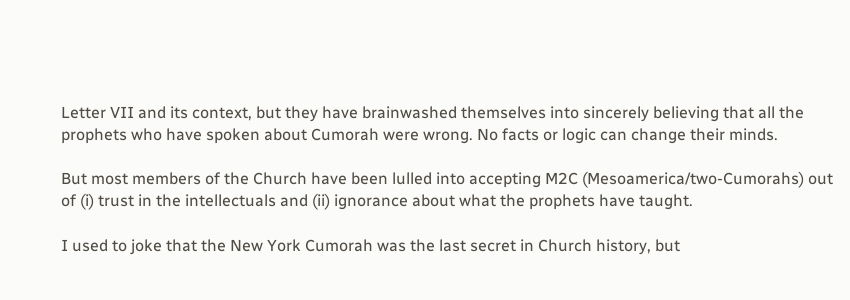Letter VII and its context, but they have brainwashed themselves into sincerely believing that all the prophets who have spoken about Cumorah were wrong. No facts or logic can change their minds.

But most members of the Church have been lulled into accepting M2C (Mesoamerica/two-Cumorahs) out of (i) trust in the intellectuals and (ii) ignorance about what the prophets have taught.

I used to joke that the New York Cumorah was the last secret in Church history, but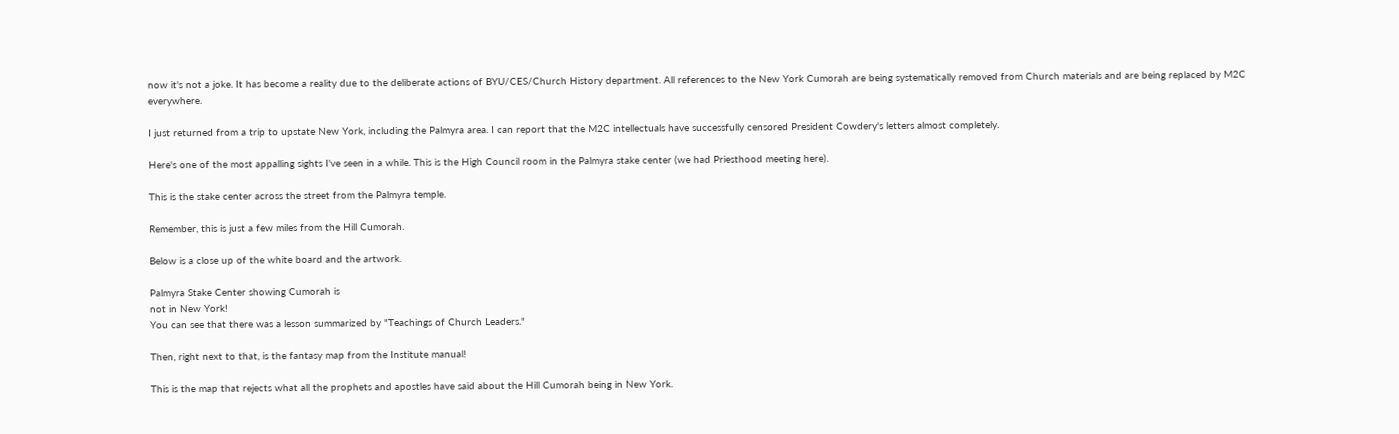now it's not a joke. It has become a reality due to the deliberate actions of BYU/CES/Church History department. All references to the New York Cumorah are being systematically removed from Church materials and are being replaced by M2C everywhere.

I just returned from a trip to upstate New York, including the Palmyra area. I can report that the M2C intellectuals have successfully censored President Cowdery's letters almost completely.

Here's one of the most appalling sights I've seen in a while. This is the High Council room in the Palmyra stake center (we had Priesthood meeting here).

This is the stake center across the street from the Palmyra temple.

Remember, this is just a few miles from the Hill Cumorah.

Below is a close up of the white board and the artwork.

Palmyra Stake Center showing Cumorah is
not in New York!
You can see that there was a lesson summarized by "Teachings of Church Leaders."

Then, right next to that, is the fantasy map from the Institute manual!

This is the map that rejects what all the prophets and apostles have said about the Hill Cumorah being in New York.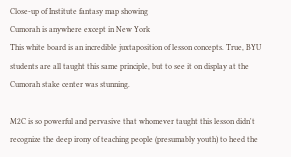Close-up of Institute fantasy map showing
Cumorah is anywhere except in New York
This white board is an incredible juxtaposition of lesson concepts. True, BYU students are all taught this same principle, but to see it on display at the Cumorah stake center was stunning.

M2C is so powerful and pervasive that whomever taught this lesson didn't recognize the deep irony of teaching people (presumably youth) to heed the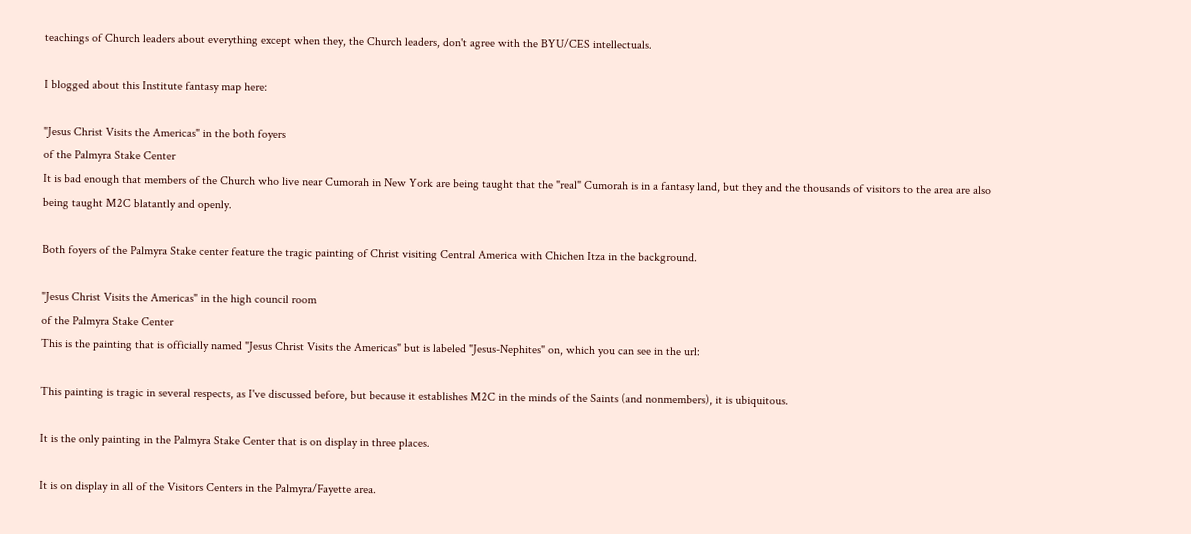teachings of Church leaders about everything except when they, the Church leaders, don't agree with the BYU/CES intellectuals.

I blogged about this Institute fantasy map here:

"Jesus Christ Visits the Americas" in the both foyers
of the Palmyra Stake Center
It is bad enough that members of the Church who live near Cumorah in New York are being taught that the "real" Cumorah is in a fantasy land, but they and the thousands of visitors to the area are also being taught M2C blatantly and openly.

Both foyers of the Palmyra Stake center feature the tragic painting of Christ visiting Central America with Chichen Itza in the background.

"Jesus Christ Visits the Americas" in the high council room
of the Palmyra Stake Center
This is the painting that is officially named "Jesus Christ Visits the Americas" but is labeled "Jesus-Nephites" on, which you can see in the url:

This painting is tragic in several respects, as I've discussed before, but because it establishes M2C in the minds of the Saints (and nonmembers), it is ubiquitous.

It is the only painting in the Palmyra Stake Center that is on display in three places.

It is on display in all of the Visitors Centers in the Palmyra/Fayette area.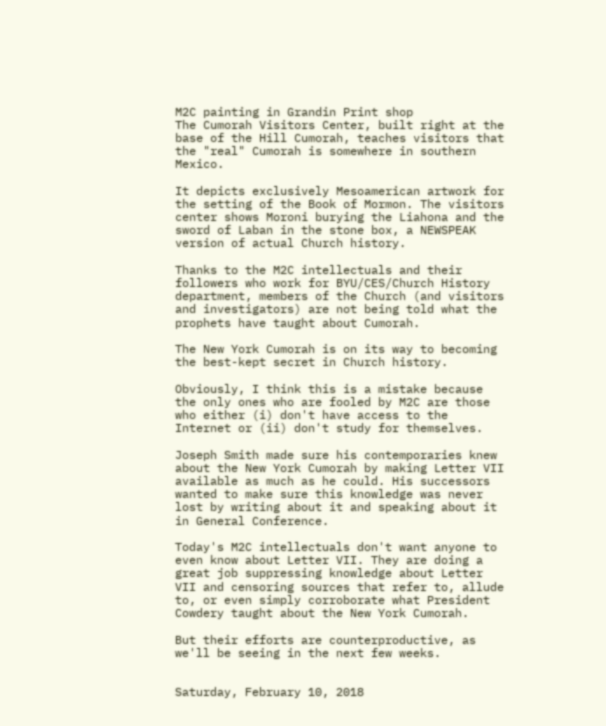M2C painting in Grandin Print shop
The Cumorah Visitors Center, built right at the base of the Hill Cumorah, teaches visitors that the "real" Cumorah is somewhere in southern Mexico.

It depicts exclusively Mesoamerican artwork for the setting of the Book of Mormon. The visitors center shows Moroni burying the Liahona and the sword of Laban in the stone box, a NEWSPEAK version of actual Church history.

Thanks to the M2C intellectuals and their followers who work for BYU/CES/Church History department, members of the Church (and visitors and investigators) are not being told what the prophets have taught about Cumorah.

The New York Cumorah is on its way to becoming the best-kept secret in Church history.

Obviously, I think this is a mistake because the only ones who are fooled by M2C are those who either (i) don't have access to the Internet or (ii) don't study for themselves.

Joseph Smith made sure his contemporaries knew about the New York Cumorah by making Letter VII available as much as he could. His successors wanted to make sure this knowledge was never lost by writing about it and speaking about it in General Conference.

Today's M2C intellectuals don't want anyone to even know about Letter VII. They are doing a great job suppressing knowledge about Letter VII and censoring sources that refer to, allude to, or even simply corroborate what President Cowdery taught about the New York Cumorah.

But their efforts are counterproductive, as we'll be seeing in the next few weeks.


Saturday, February 10, 2018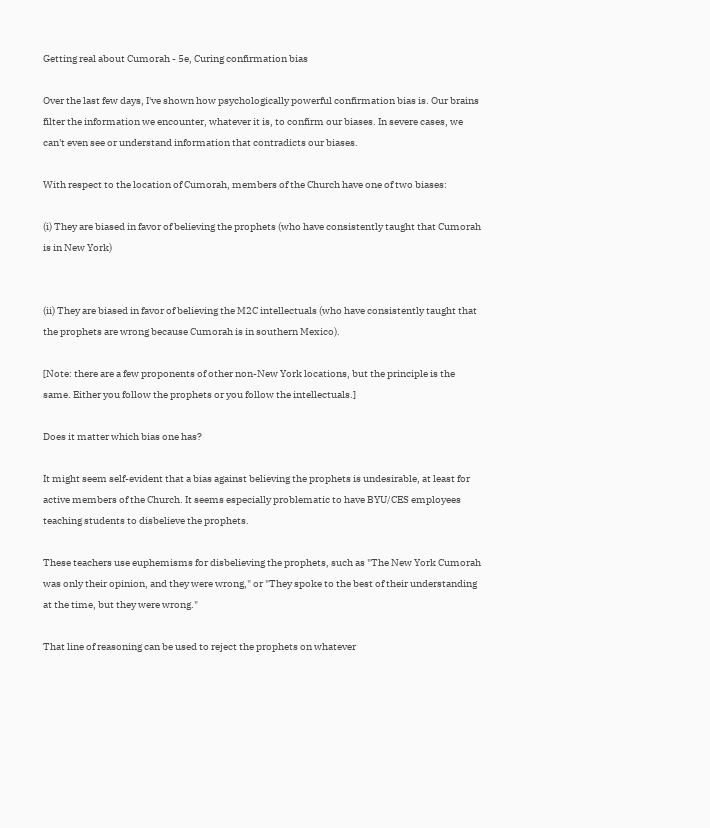Getting real about Cumorah - 5e, Curing confirmation bias

Over the last few days, I've shown how psychologically powerful confirmation bias is. Our brains filter the information we encounter, whatever it is, to confirm our biases. In severe cases, we can't even see or understand information that contradicts our biases.

With respect to the location of Cumorah, members of the Church have one of two biases:

(i) They are biased in favor of believing the prophets (who have consistently taught that Cumorah is in New York)


(ii) They are biased in favor of believing the M2C intellectuals (who have consistently taught that the prophets are wrong because Cumorah is in southern Mexico).

[Note: there are a few proponents of other non-New York locations, but the principle is the same. Either you follow the prophets or you follow the intellectuals.]

Does it matter which bias one has?

It might seem self-evident that a bias against believing the prophets is undesirable, at least for active members of the Church. It seems especially problematic to have BYU/CES employees teaching students to disbelieve the prophets.

These teachers use euphemisms for disbelieving the prophets, such as "The New York Cumorah was only their opinion, and they were wrong," or "They spoke to the best of their understanding at the time, but they were wrong."

That line of reasoning can be used to reject the prophets on whatever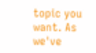topic you want. As we've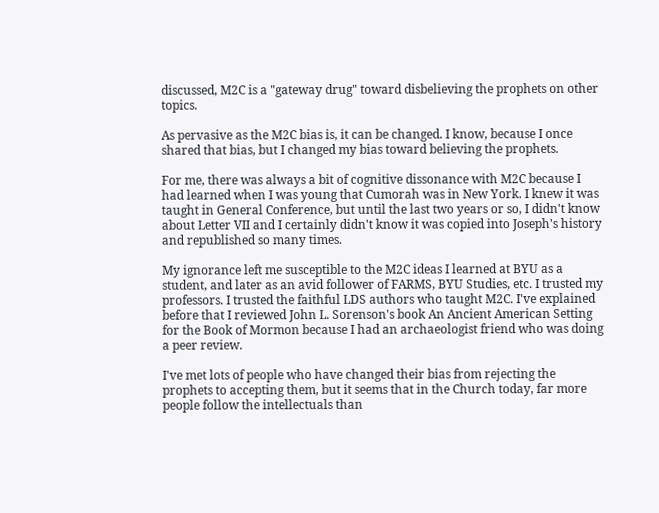discussed, M2C is a "gateway drug" toward disbelieving the prophets on other topics.

As pervasive as the M2C bias is, it can be changed. I know, because I once shared that bias, but I changed my bias toward believing the prophets.

For me, there was always a bit of cognitive dissonance with M2C because I had learned when I was young that Cumorah was in New York. I knew it was taught in General Conference, but until the last two years or so, I didn't know about Letter VII and I certainly didn't know it was copied into Joseph's history and republished so many times.

My ignorance left me susceptible to the M2C ideas I learned at BYU as a student, and later as an avid follower of FARMS, BYU Studies, etc. I trusted my professors. I trusted the faithful LDS authors who taught M2C. I've explained before that I reviewed John L. Sorenson's book An Ancient American Setting for the Book of Mormon because I had an archaeologist friend who was doing a peer review.

I've met lots of people who have changed their bias from rejecting the prophets to accepting them, but it seems that in the Church today, far more people follow the intellectuals than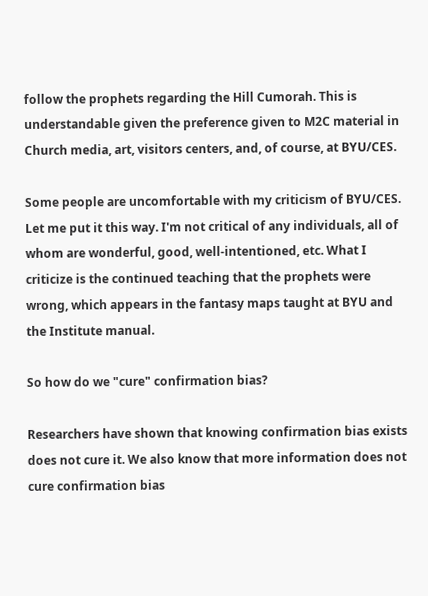follow the prophets regarding the Hill Cumorah. This is understandable given the preference given to M2C material in Church media, art, visitors centers, and, of course, at BYU/CES.

Some people are uncomfortable with my criticism of BYU/CES. Let me put it this way. I'm not critical of any individuals, all of whom are wonderful, good, well-intentioned, etc. What I criticize is the continued teaching that the prophets were wrong, which appears in the fantasy maps taught at BYU and the Institute manual.

So how do we "cure" confirmation bias?

Researchers have shown that knowing confirmation bias exists does not cure it. We also know that more information does not cure confirmation bias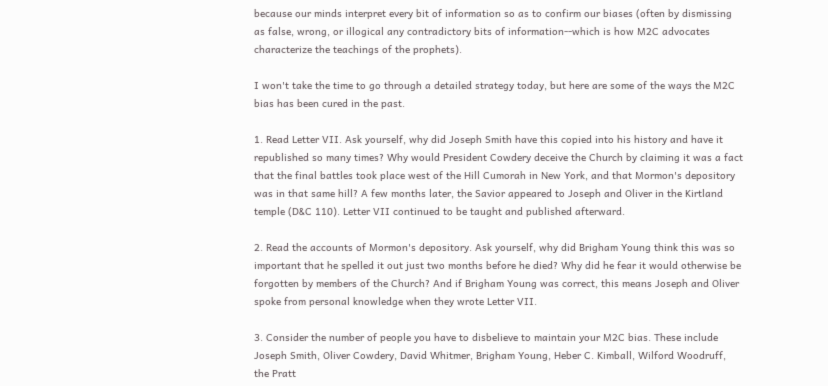because our minds interpret every bit of information so as to confirm our biases (often by dismissing as false, wrong, or illogical any contradictory bits of information--which is how M2C advocates characterize the teachings of the prophets).

I won't take the time to go through a detailed strategy today, but here are some of the ways the M2C bias has been cured in the past.

1. Read Letter VII. Ask yourself, why did Joseph Smith have this copied into his history and have it republished so many times? Why would President Cowdery deceive the Church by claiming it was a fact that the final battles took place west of the Hill Cumorah in New York, and that Mormon's depository was in that same hill? A few months later, the Savior appeared to Joseph and Oliver in the Kirtland temple (D&C 110). Letter VII continued to be taught and published afterward.

2. Read the accounts of Mormon's depository. Ask yourself, why did Brigham Young think this was so important that he spelled it out just two months before he died? Why did he fear it would otherwise be forgotten by members of the Church? And if Brigham Young was correct, this means Joseph and Oliver spoke from personal knowledge when they wrote Letter VII.

3. Consider the number of people you have to disbelieve to maintain your M2C bias. These include Joseph Smith, Oliver Cowdery, David Whitmer, Brigham Young, Heber C. Kimball, Wilford Woodruff, the Pratt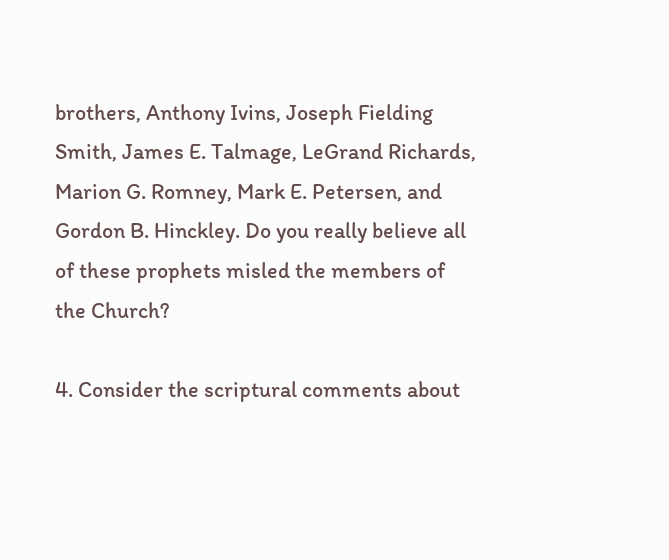brothers, Anthony Ivins, Joseph Fielding Smith, James E. Talmage, LeGrand Richards, Marion G. Romney, Mark E. Petersen, and Gordon B. Hinckley. Do you really believe all of these prophets misled the members of the Church?

4. Consider the scriptural comments about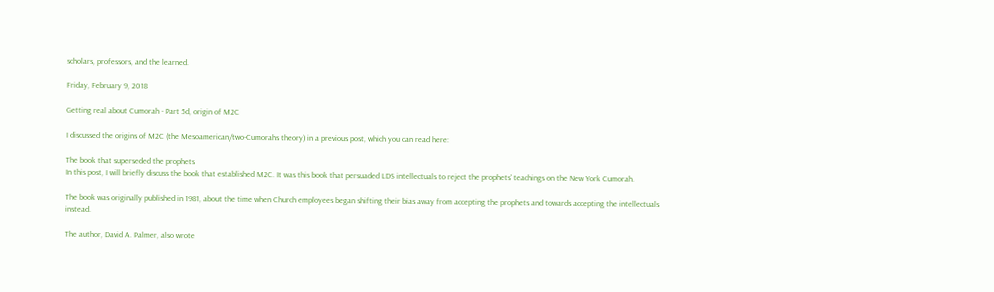scholars, professors, and the learned.

Friday, February 9, 2018

Getting real about Cumorah - Part 5d, origin of M2C

I discussed the origins of M2C (the Mesoamerican/two-Cumorahs theory) in a previous post, which you can read here:

The book that superseded the prophets
In this post, I will briefly discuss the book that established M2C. It was this book that persuaded LDS intellectuals to reject the prophets' teachings on the New York Cumorah.

The book was originally published in 1981, about the time when Church employees began shifting their bias away from accepting the prophets and towards accepting the intellectuals instead.

The author, David A. Palmer, also wrote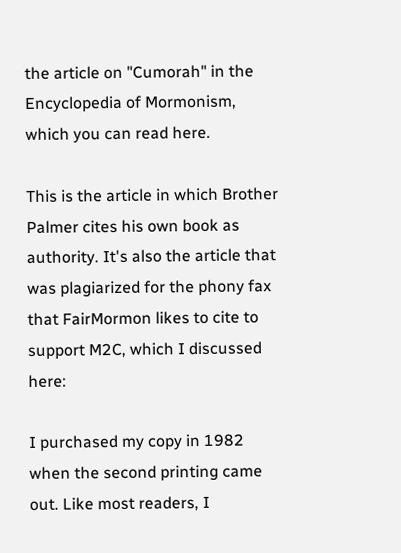the article on "Cumorah" in the Encyclopedia of Mormonism, which you can read here.

This is the article in which Brother Palmer cites his own book as authority. It's also the article that was plagiarized for the phony fax that FairMormon likes to cite to support M2C, which I discussed here:

I purchased my copy in 1982 when the second printing came out. Like most readers, I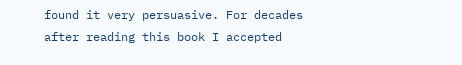found it very persuasive. For decades after reading this book I accepted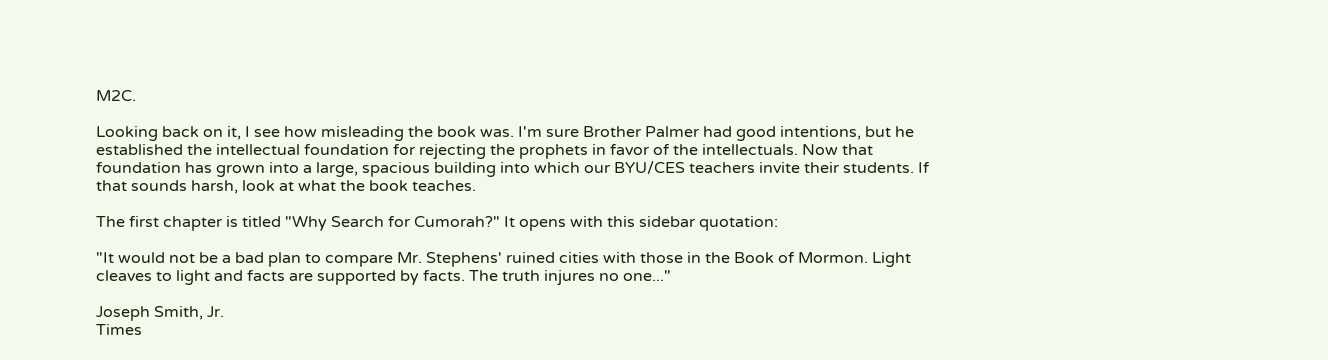M2C.

Looking back on it, I see how misleading the book was. I'm sure Brother Palmer had good intentions, but he established the intellectual foundation for rejecting the prophets in favor of the intellectuals. Now that foundation has grown into a large, spacious building into which our BYU/CES teachers invite their students. If that sounds harsh, look at what the book teaches.

The first chapter is titled "Why Search for Cumorah?" It opens with this sidebar quotation:

"It would not be a bad plan to compare Mr. Stephens' ruined cities with those in the Book of Mormon. Light cleaves to light and facts are supported by facts. The truth injures no one..."

Joseph Smith, Jr.
Times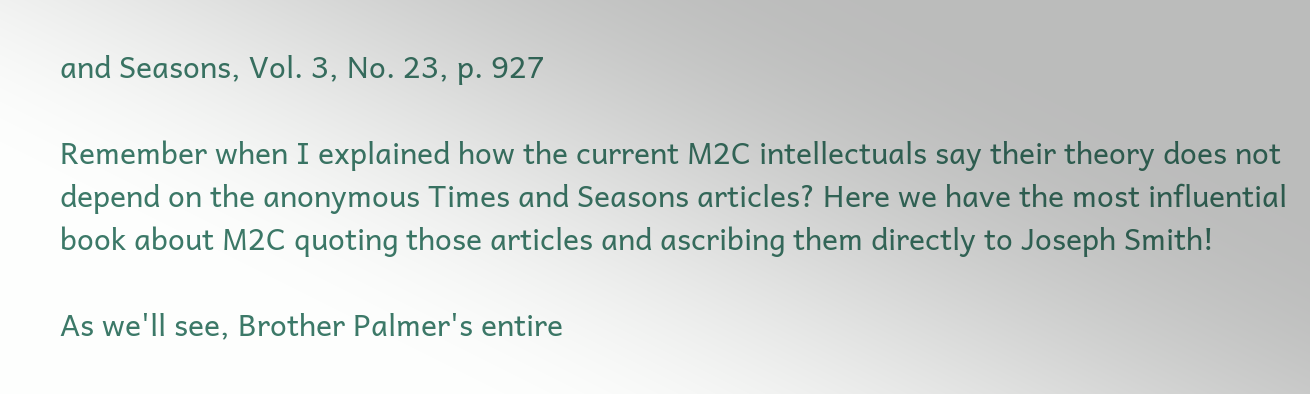and Seasons, Vol. 3, No. 23, p. 927

Remember when I explained how the current M2C intellectuals say their theory does not depend on the anonymous Times and Seasons articles? Here we have the most influential book about M2C quoting those articles and ascribing them directly to Joseph Smith!

As we'll see, Brother Palmer's entire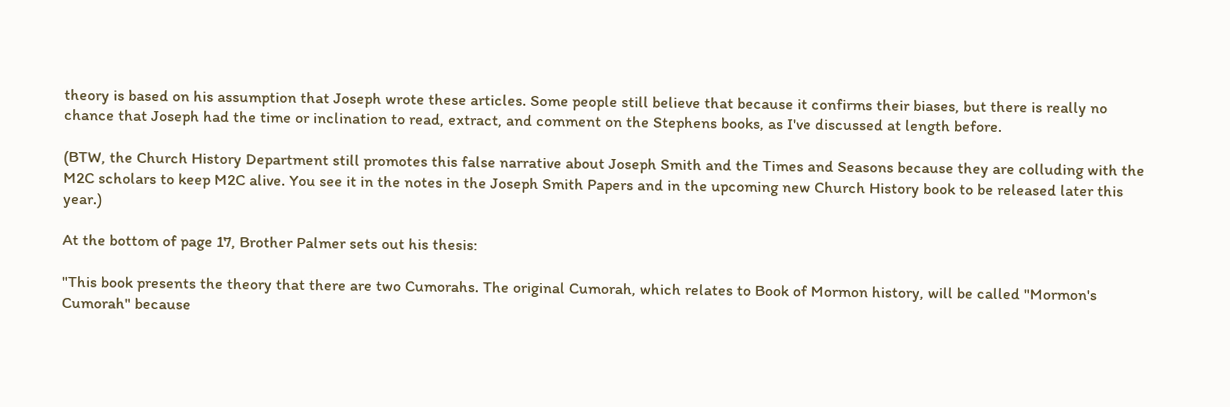theory is based on his assumption that Joseph wrote these articles. Some people still believe that because it confirms their biases, but there is really no chance that Joseph had the time or inclination to read, extract, and comment on the Stephens books, as I've discussed at length before.

(BTW, the Church History Department still promotes this false narrative about Joseph Smith and the Times and Seasons because they are colluding with the M2C scholars to keep M2C alive. You see it in the notes in the Joseph Smith Papers and in the upcoming new Church History book to be released later this year.)

At the bottom of page 17, Brother Palmer sets out his thesis:

"This book presents the theory that there are two Cumorahs. The original Cumorah, which relates to Book of Mormon history, will be called "Mormon's Cumorah" because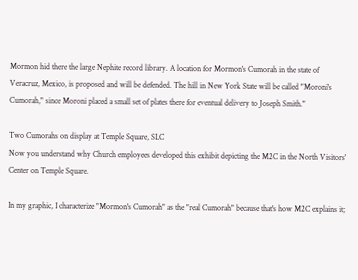Mormon hid there the large Nephite record library. A location for Mormon's Cumorah in the state of Veracruz, Mexico, is proposed and will be defended. The hill in New York State will be called "Moroni's Cumorah," since Moroni placed a small set of plates there for eventual delivery to Joseph Smith."

Two Cumorahs on display at Temple Square, SLC
Now you understand why Church employees developed this exhibit depicting the M2C in the North Visitors' Center on Temple Square.

In my graphic, I characterize "Mormon's Cumorah" as the "real Cumorah" because that's how M2C explains it;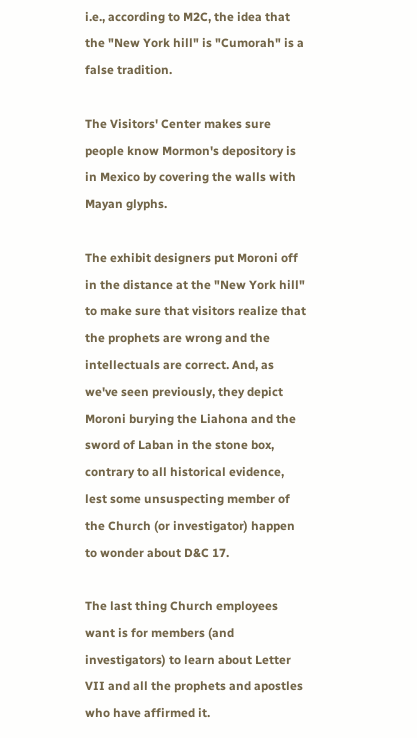i.e., according to M2C, the idea that the "New York hill" is "Cumorah" is a false tradition.

The Visitors' Center makes sure people know Mormon's depository is in Mexico by covering the walls with Mayan glyphs.

The exhibit designers put Moroni off in the distance at the "New York hill" to make sure that visitors realize that the prophets are wrong and the intellectuals are correct. And, as we've seen previously, they depict Moroni burying the Liahona and the sword of Laban in the stone box, contrary to all historical evidence, lest some unsuspecting member of the Church (or investigator) happen to wonder about D&C 17.

The last thing Church employees want is for members (and investigators) to learn about Letter VII and all the prophets and apostles who have affirmed it.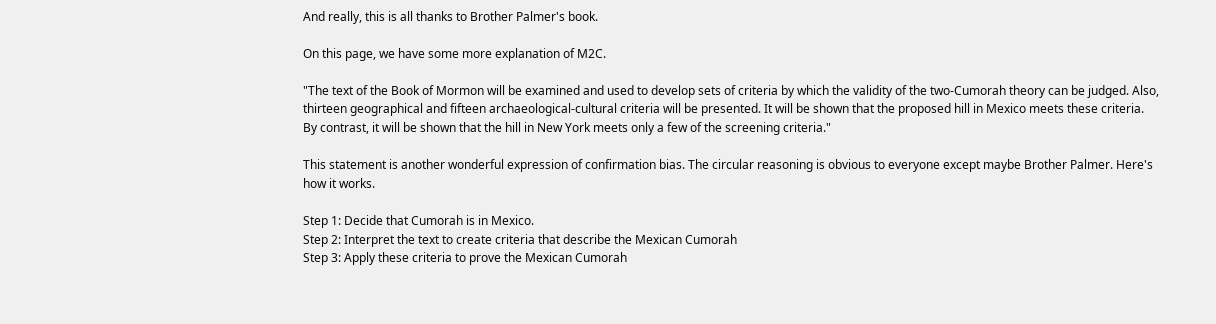And really, this is all thanks to Brother Palmer's book.

On this page, we have some more explanation of M2C.

"The text of the Book of Mormon will be examined and used to develop sets of criteria by which the validity of the two-Cumorah theory can be judged. Also, thirteen geographical and fifteen archaeological-cultural criteria will be presented. It will be shown that the proposed hill in Mexico meets these criteria. By contrast, it will be shown that the hill in New York meets only a few of the screening criteria."

This statement is another wonderful expression of confirmation bias. The circular reasoning is obvious to everyone except maybe Brother Palmer. Here's how it works.

Step 1: Decide that Cumorah is in Mexico.
Step 2: Interpret the text to create criteria that describe the Mexican Cumorah
Step 3: Apply these criteria to prove the Mexican Cumorah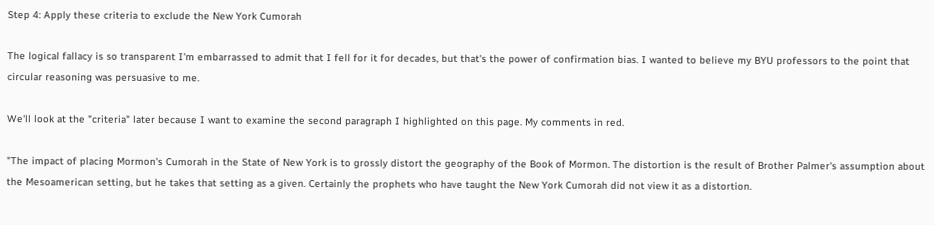Step 4: Apply these criteria to exclude the New York Cumorah

The logical fallacy is so transparent I'm embarrassed to admit that I fell for it for decades, but that's the power of confirmation bias. I wanted to believe my BYU professors to the point that circular reasoning was persuasive to me.

We'll look at the "criteria" later because I want to examine the second paragraph I highlighted on this page. My comments in red.

"The impact of placing Mormon's Cumorah in the State of New York is to grossly distort the geography of the Book of Mormon. The distortion is the result of Brother Palmer's assumption about the Mesoamerican setting, but he takes that setting as a given. Certainly the prophets who have taught the New York Cumorah did not view it as a distortion.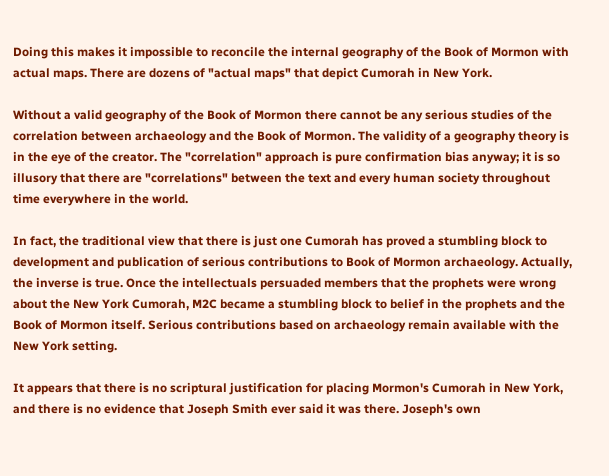Doing this makes it impossible to reconcile the internal geography of the Book of Mormon with actual maps. There are dozens of "actual maps" that depict Cumorah in New York.

Without a valid geography of the Book of Mormon there cannot be any serious studies of the correlation between archaeology and the Book of Mormon. The validity of a geography theory is in the eye of the creator. The "correlation" approach is pure confirmation bias anyway; it is so illusory that there are "correlations" between the text and every human society throughout time everywhere in the world.

In fact, the traditional view that there is just one Cumorah has proved a stumbling block to development and publication of serious contributions to Book of Mormon archaeology. Actually, the inverse is true. Once the intellectuals persuaded members that the prophets were wrong about the New York Cumorah, M2C became a stumbling block to belief in the prophets and the Book of Mormon itself. Serious contributions based on archaeology remain available with the New York setting.

It appears that there is no scriptural justification for placing Mormon's Cumorah in New York, and there is no evidence that Joseph Smith ever said it was there. Joseph's own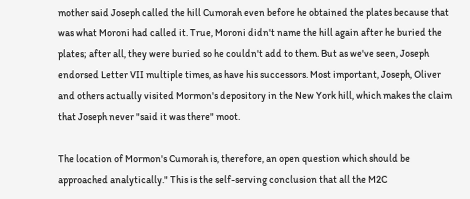mother said Joseph called the hill Cumorah even before he obtained the plates because that was what Moroni had called it. True, Moroni didn't name the hill again after he buried the plates; after all, they were buried so he couldn't add to them. But as we've seen, Joseph endorsed Letter VII multiple times, as have his successors. Most important, Joseph, Oliver and others actually visited Mormon's depository in the New York hill, which makes the claim that Joseph never "said it was there" moot.

The location of Mormon's Cumorah is, therefore, an open question which should be approached analytically." This is the self-serving conclusion that all the M2C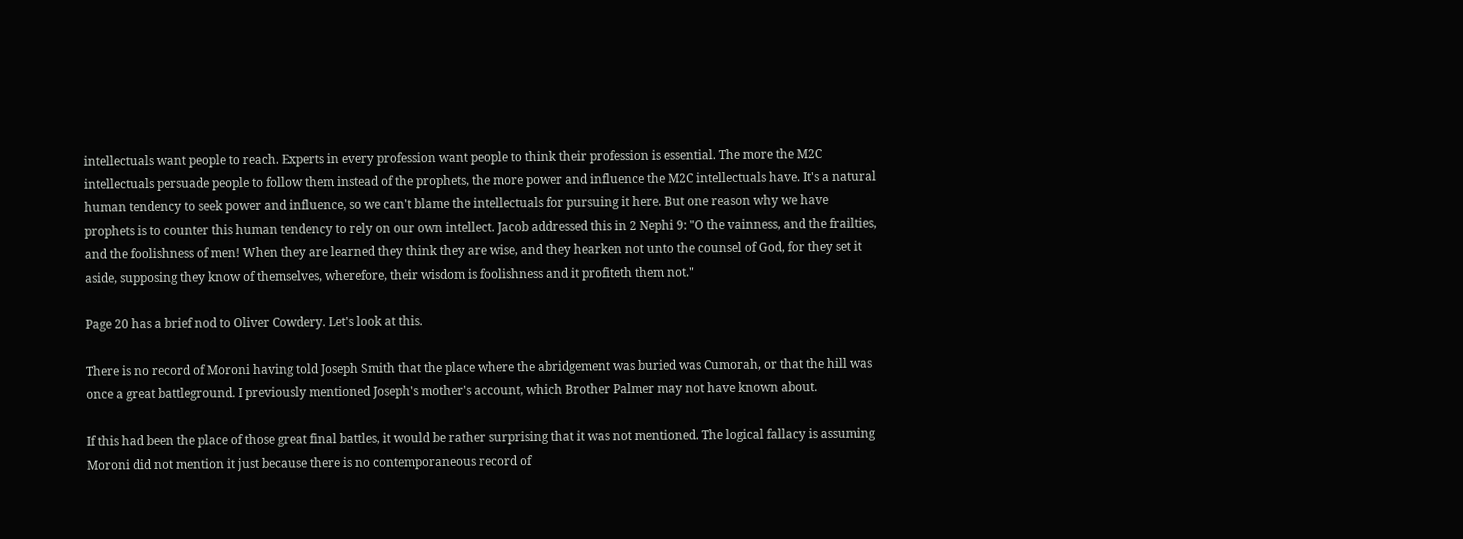intellectuals want people to reach. Experts in every profession want people to think their profession is essential. The more the M2C intellectuals persuade people to follow them instead of the prophets, the more power and influence the M2C intellectuals have. It's a natural human tendency to seek power and influence, so we can't blame the intellectuals for pursuing it here. But one reason why we have prophets is to counter this human tendency to rely on our own intellect. Jacob addressed this in 2 Nephi 9: "O the vainness, and the frailties, and the foolishness of men! When they are learned they think they are wise, and they hearken not unto the counsel of God, for they set it aside, supposing they know of themselves, wherefore, their wisdom is foolishness and it profiteth them not."

Page 20 has a brief nod to Oliver Cowdery. Let's look at this.

There is no record of Moroni having told Joseph Smith that the place where the abridgement was buried was Cumorah, or that the hill was once a great battleground. I previously mentioned Joseph's mother's account, which Brother Palmer may not have known about.

If this had been the place of those great final battles, it would be rather surprising that it was not mentioned. The logical fallacy is assuming Moroni did not mention it just because there is no contemporaneous record of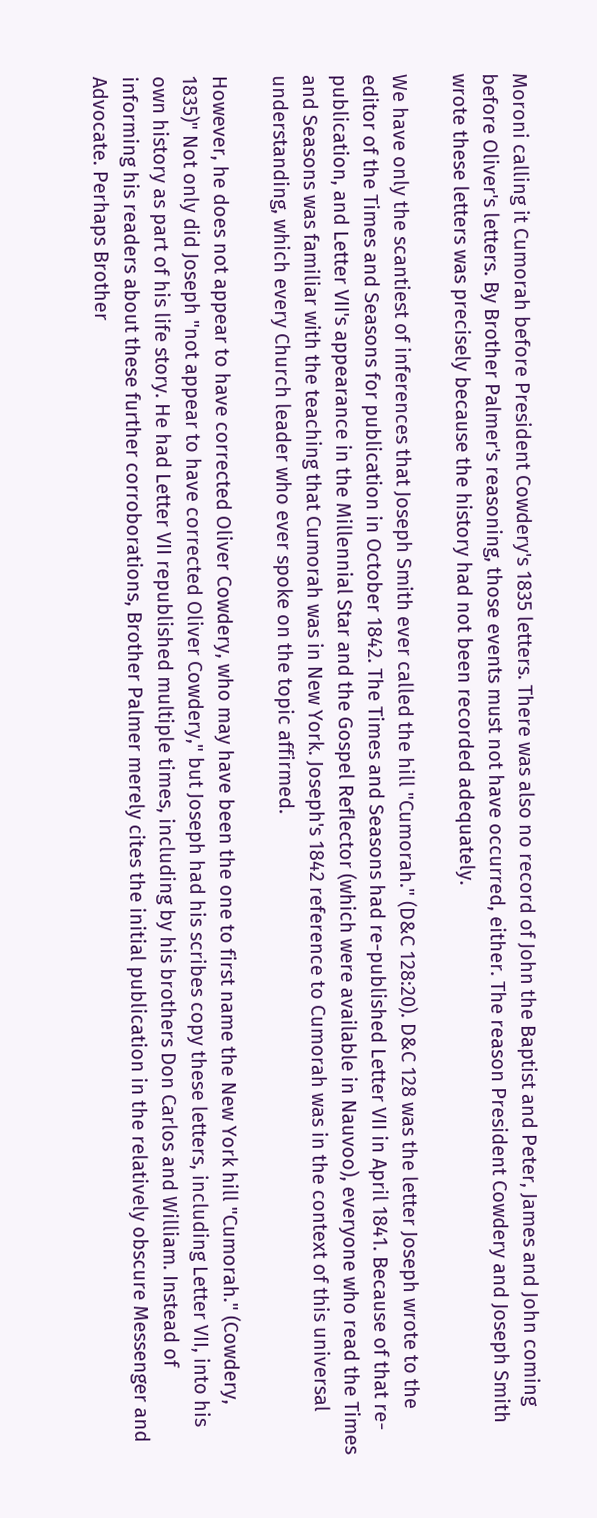Moroni calling it Cumorah before President Cowdery's 1835 letters. There was also no record of John the Baptist and Peter, James and John coming before Oliver's letters. By Brother Palmer's reasoning, those events must not have occurred, either. The reason President Cowdery and Joseph Smith wrote these letters was precisely because the history had not been recorded adequately.

We have only the scantiest of inferences that Joseph Smith ever called the hill "Cumorah." (D&C 128:20). D&C 128 was the letter Joseph wrote to the editor of the Times and Seasons for publication in October 1842. The Times and Seasons had re-published Letter VII in April 1841. Because of that re-publication, and Letter VII's appearance in the Millennial Star and the Gospel Reflector (which were available in Nauvoo), everyone who read the Times and Seasons was familiar with the teaching that Cumorah was in New York. Joseph's 1842 reference to Cumorah was in the context of this universal understanding, which every Church leader who ever spoke on the topic affirmed.

However, he does not appear to have corrected Oliver Cowdery, who may have been the one to first name the New York hill "Cumorah." (Cowdery, 1835)" Not only did Joseph "not appear to have corrected Oliver Cowdery," but Joseph had his scribes copy these letters, including Letter VII, into his own history as part of his life story. He had Letter VII republished multiple times, including by his brothers Don Carlos and William. Instead of informing his readers about these further corroborations, Brother Palmer merely cites the initial publication in the relatively obscure Messenger and Advocate. Perhaps Brother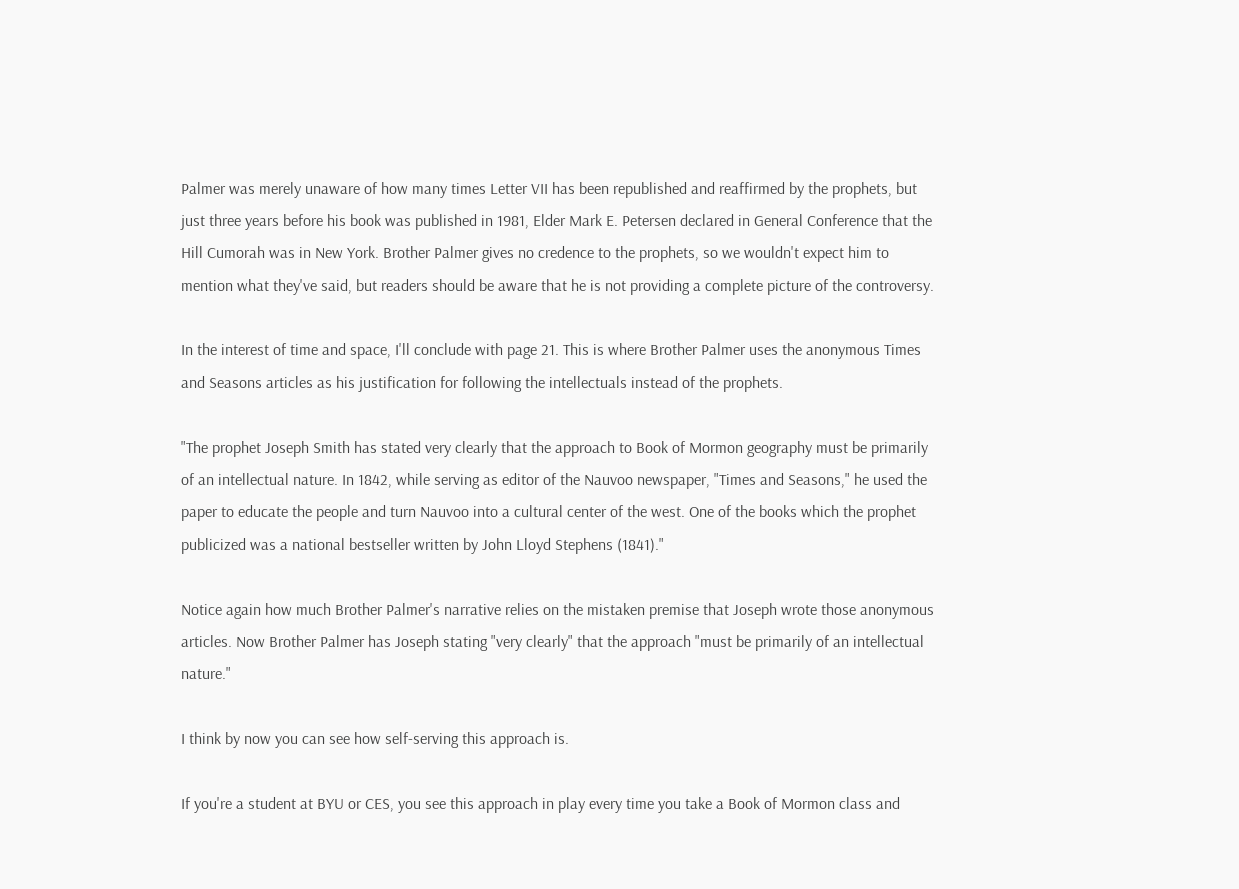Palmer was merely unaware of how many times Letter VII has been republished and reaffirmed by the prophets, but just three years before his book was published in 1981, Elder Mark E. Petersen declared in General Conference that the Hill Cumorah was in New York. Brother Palmer gives no credence to the prophets, so we wouldn't expect him to mention what they've said, but readers should be aware that he is not providing a complete picture of the controversy.

In the interest of time and space, I'll conclude with page 21. This is where Brother Palmer uses the anonymous Times and Seasons articles as his justification for following the intellectuals instead of the prophets.

"The prophet Joseph Smith has stated very clearly that the approach to Book of Mormon geography must be primarily of an intellectual nature. In 1842, while serving as editor of the Nauvoo newspaper, "Times and Seasons," he used the paper to educate the people and turn Nauvoo into a cultural center of the west. One of the books which the prophet publicized was a national bestseller written by John Lloyd Stephens (1841)."

Notice again how much Brother Palmer's narrative relies on the mistaken premise that Joseph wrote those anonymous articles. Now Brother Palmer has Joseph stating "very clearly" that the approach "must be primarily of an intellectual nature."

I think by now you can see how self-serving this approach is.

If you're a student at BYU or CES, you see this approach in play every time you take a Book of Mormon class and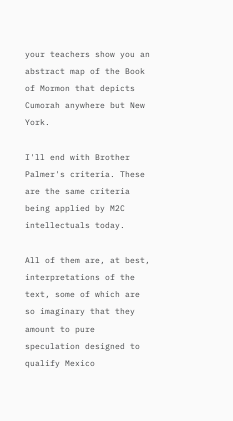your teachers show you an abstract map of the Book of Mormon that depicts Cumorah anywhere but New York.

I'll end with Brother Palmer's criteria. These are the same criteria being applied by M2C intellectuals today.

All of them are, at best, interpretations of the text, some of which are so imaginary that they amount to pure speculation designed to qualify Mexico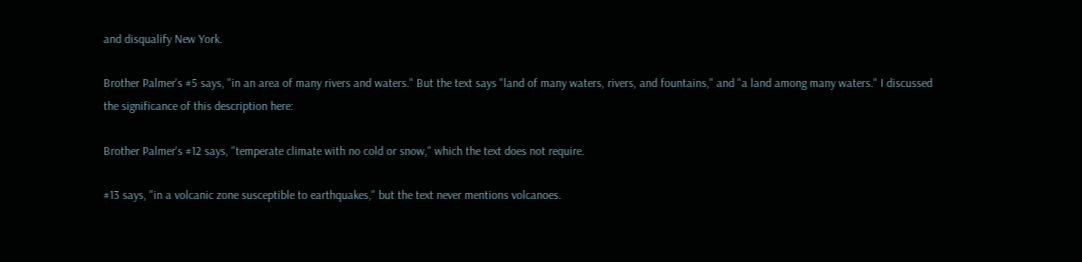and disqualify New York.

Brother Palmer's #5 says, "in an area of many rivers and waters." But the text says "land of many waters, rivers, and fountains," and "a land among many waters." I discussed the significance of this description here:

Brother Palmer's #12 says, "temperate climate with no cold or snow," which the text does not require.

#13 says, "in a volcanic zone susceptible to earthquakes," but the text never mentions volcanoes.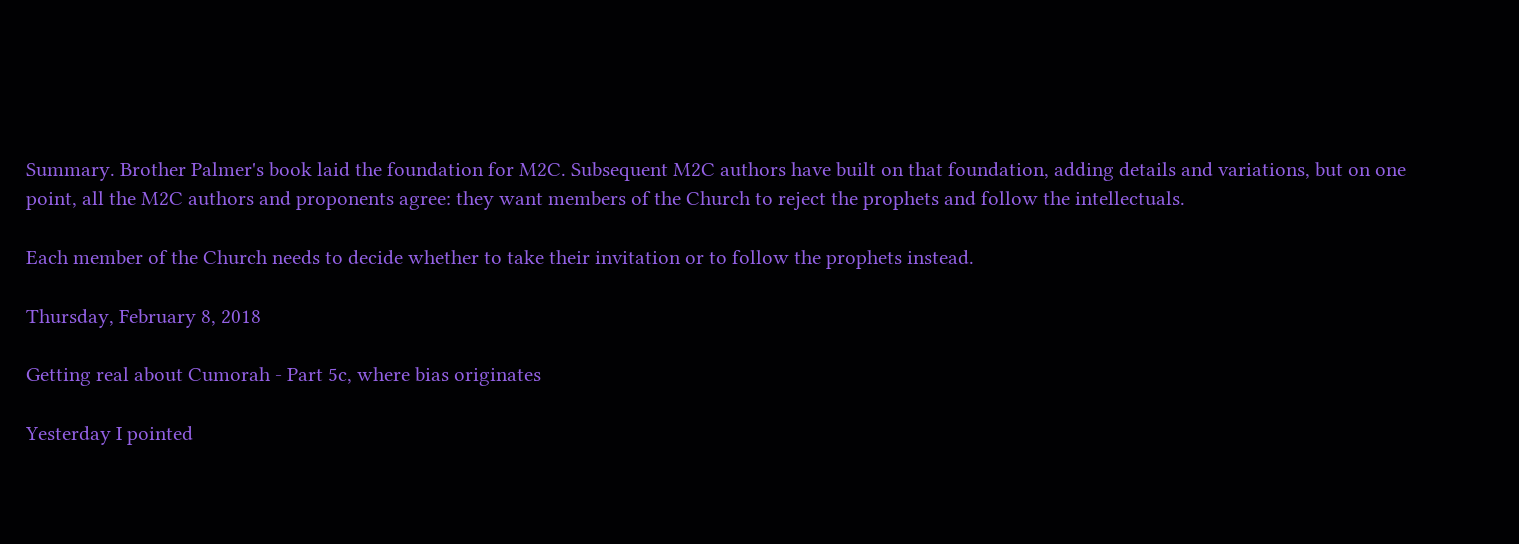Summary. Brother Palmer's book laid the foundation for M2C. Subsequent M2C authors have built on that foundation, adding details and variations, but on one point, all the M2C authors and proponents agree: they want members of the Church to reject the prophets and follow the intellectuals.

Each member of the Church needs to decide whether to take their invitation or to follow the prophets instead.

Thursday, February 8, 2018

Getting real about Cumorah - Part 5c, where bias originates

Yesterday I pointed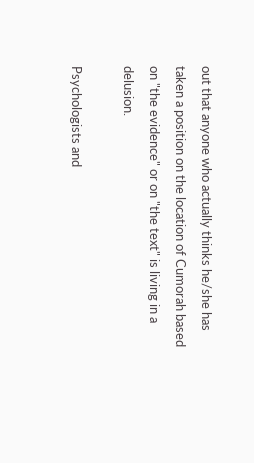out that anyone who actually thinks he/she has taken a position on the location of Cumorah based on "the evidence" or on "the text" is living in a delusion.

Psychologists and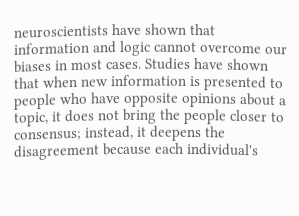neuroscientists have shown that information and logic cannot overcome our biases in most cases. Studies have shown that when new information is presented to people who have opposite opinions about a topic, it does not bring the people closer to consensus; instead, it deepens the disagreement because each individual's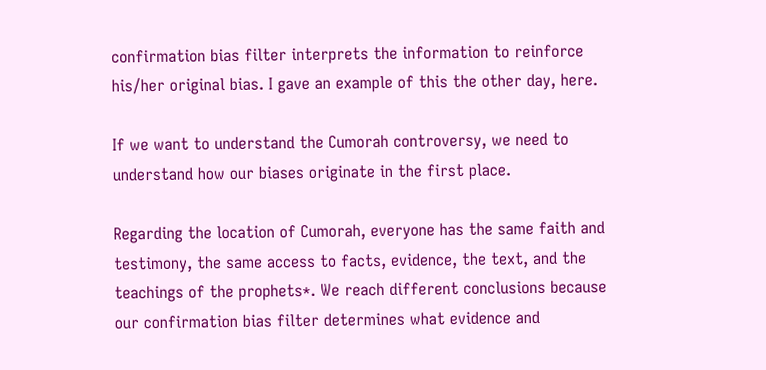confirmation bias filter interprets the information to reinforce his/her original bias. I gave an example of this the other day, here.

If we want to understand the Cumorah controversy, we need to understand how our biases originate in the first place.

Regarding the location of Cumorah, everyone has the same faith and testimony, the same access to facts, evidence, the text, and the teachings of the prophets*. We reach different conclusions because our confirmation bias filter determines what evidence and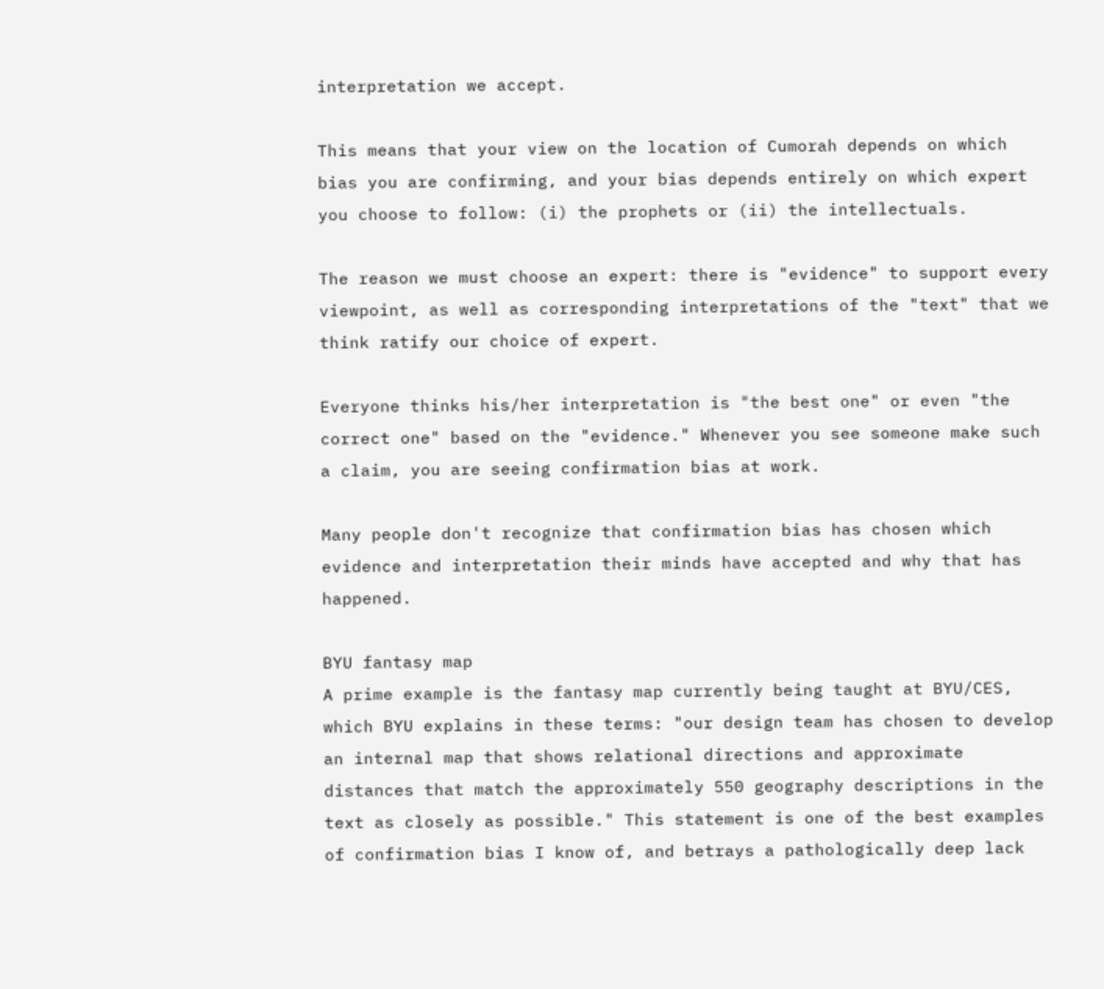interpretation we accept.

This means that your view on the location of Cumorah depends on which bias you are confirming, and your bias depends entirely on which expert you choose to follow: (i) the prophets or (ii) the intellectuals.

The reason we must choose an expert: there is "evidence" to support every viewpoint, as well as corresponding interpretations of the "text" that we think ratify our choice of expert.

Everyone thinks his/her interpretation is "the best one" or even "the correct one" based on the "evidence." Whenever you see someone make such a claim, you are seeing confirmation bias at work.

Many people don't recognize that confirmation bias has chosen which evidence and interpretation their minds have accepted and why that has happened.

BYU fantasy map
A prime example is the fantasy map currently being taught at BYU/CES, which BYU explains in these terms: "our design team has chosen to develop an internal map that shows relational directions and approximate distances that match the approximately 550 geography descriptions in the text as closely as possible." This statement is one of the best examples of confirmation bias I know of, and betrays a pathologically deep lack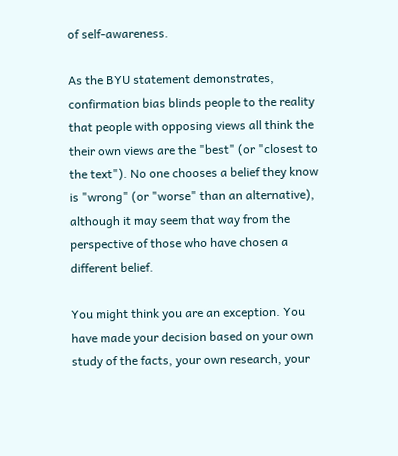of self-awareness.

As the BYU statement demonstrates, confirmation bias blinds people to the reality that people with opposing views all think the their own views are the "best" (or "closest to the text"). No one chooses a belief they know is "wrong" (or "worse" than an alternative), although it may seem that way from the perspective of those who have chosen a different belief.

You might think you are an exception. You have made your decision based on your own study of the facts, your own research, your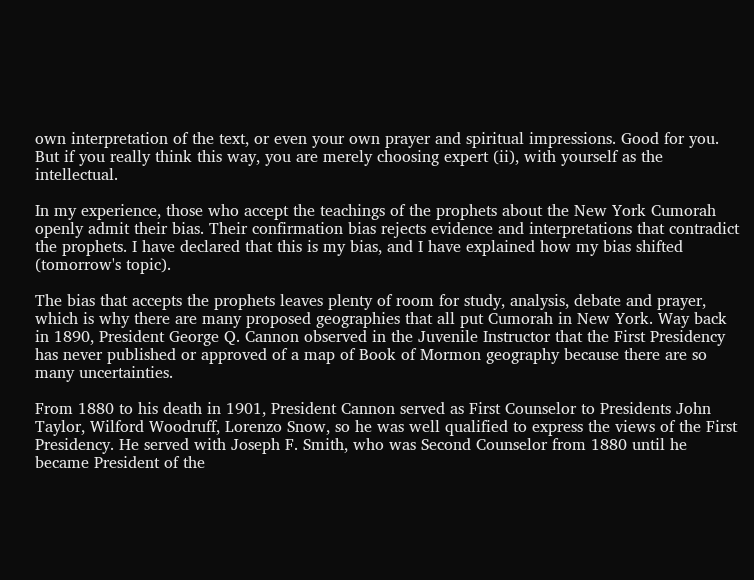own interpretation of the text, or even your own prayer and spiritual impressions. Good for you. But if you really think this way, you are merely choosing expert (ii), with yourself as the intellectual.

In my experience, those who accept the teachings of the prophets about the New York Cumorah openly admit their bias. Their confirmation bias rejects evidence and interpretations that contradict the prophets. I have declared that this is my bias, and I have explained how my bias shifted (tomorrow's topic).

The bias that accepts the prophets leaves plenty of room for study, analysis, debate and prayer, which is why there are many proposed geographies that all put Cumorah in New York. Way back in 1890, President George Q. Cannon observed in the Juvenile Instructor that the First Presidency has never published or approved of a map of Book of Mormon geography because there are so many uncertainties.

From 1880 to his death in 1901, President Cannon served as First Counselor to Presidents John Taylor, Wilford Woodruff, Lorenzo Snow, so he was well qualified to express the views of the First Presidency. He served with Joseph F. Smith, who was Second Counselor from 1880 until he became President of the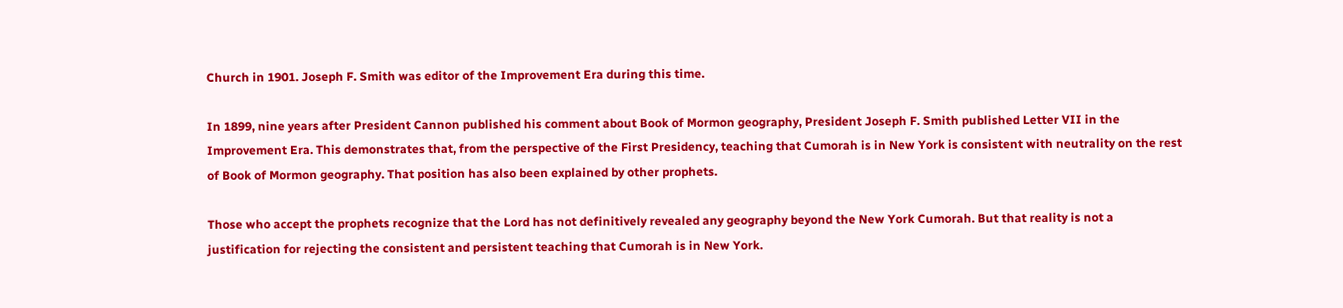Church in 1901. Joseph F. Smith was editor of the Improvement Era during this time.

In 1899, nine years after President Cannon published his comment about Book of Mormon geography, President Joseph F. Smith published Letter VII in the Improvement Era. This demonstrates that, from the perspective of the First Presidency, teaching that Cumorah is in New York is consistent with neutrality on the rest of Book of Mormon geography. That position has also been explained by other prophets.

Those who accept the prophets recognize that the Lord has not definitively revealed any geography beyond the New York Cumorah. But that reality is not a justification for rejecting the consistent and persistent teaching that Cumorah is in New York.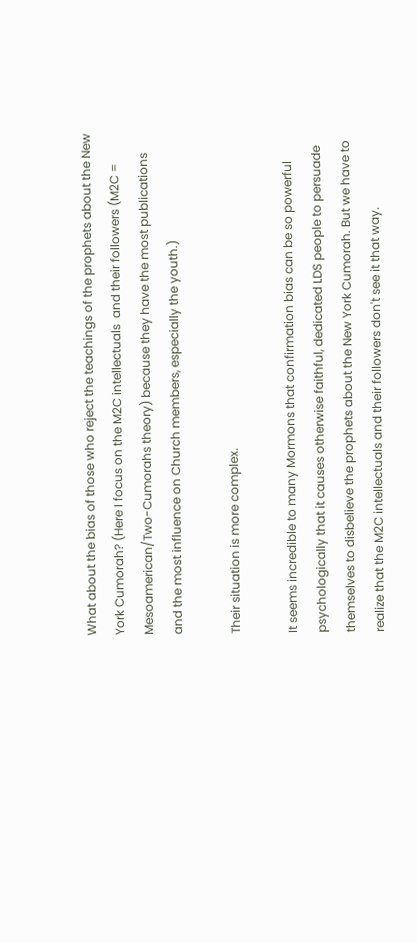What about the bias of those who reject the teachings of the prophets about the New York Cumorah? (Here I focus on the M2C intellectuals  and their followers (M2C = Mesoamerican/Two-Cumorahs theory) because they have the most publications and the most influence on Church members, especially the youth.)

Their situation is more complex.

It seems incredible to many Mormons that confirmation bias can be so powerful psychologically that it causes otherwise faithful, dedicated LDS people to persuade themselves to disbelieve the prophets about the New York Cumorah. But we have to realize that the M2C intellectuals and their followers don't see it that way.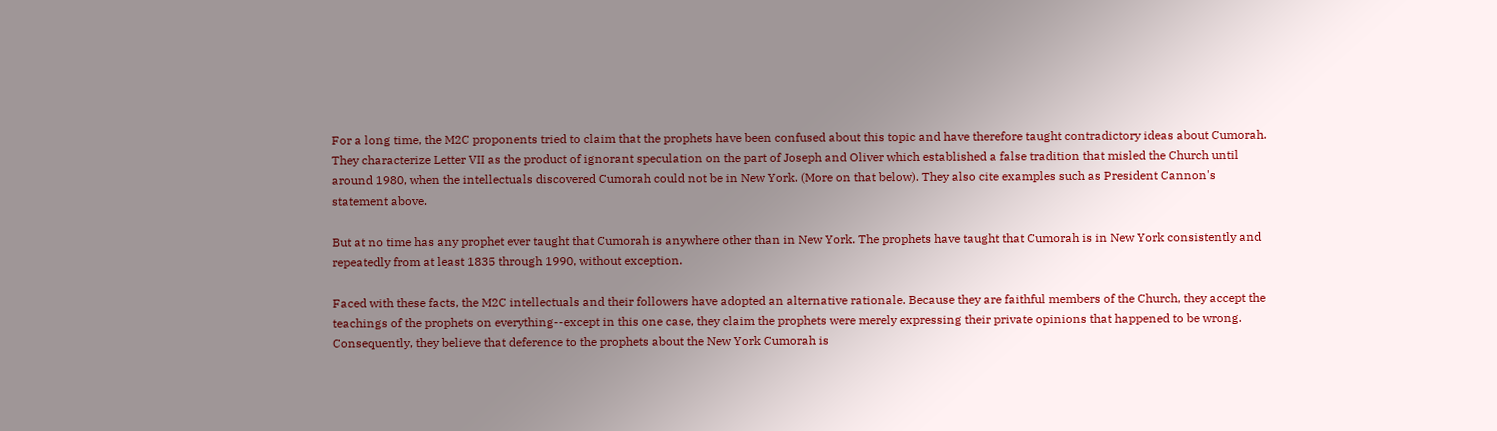For a long time, the M2C proponents tried to claim that the prophets have been confused about this topic and have therefore taught contradictory ideas about Cumorah. They characterize Letter VII as the product of ignorant speculation on the part of Joseph and Oliver which established a false tradition that misled the Church until around 1980, when the intellectuals discovered Cumorah could not be in New York. (More on that below). They also cite examples such as President Cannon's statement above.

But at no time has any prophet ever taught that Cumorah is anywhere other than in New York. The prophets have taught that Cumorah is in New York consistently and repeatedly from at least 1835 through 1990, without exception.

Faced with these facts, the M2C intellectuals and their followers have adopted an alternative rationale. Because they are faithful members of the Church, they accept the teachings of the prophets on everything--except in this one case, they claim the prophets were merely expressing their private opinions that happened to be wrong. Consequently, they believe that deference to the prophets about the New York Cumorah is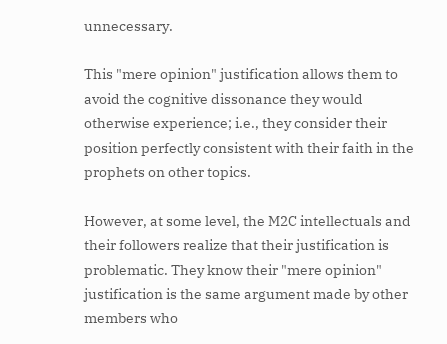unnecessary.

This "mere opinion" justification allows them to avoid the cognitive dissonance they would otherwise experience; i.e., they consider their position perfectly consistent with their faith in the prophets on other topics.

However, at some level, the M2C intellectuals and their followers realize that their justification is problematic. They know their "mere opinion" justification is the same argument made by other members who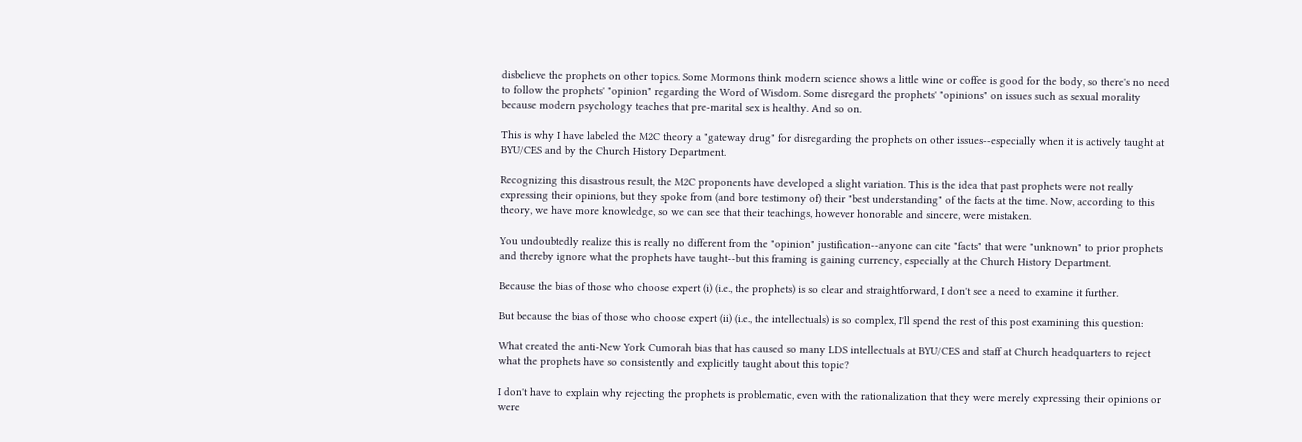disbelieve the prophets on other topics. Some Mormons think modern science shows a little wine or coffee is good for the body, so there's no need to follow the prophets' "opinion" regarding the Word of Wisdom. Some disregard the prophets' "opinions" on issues such as sexual morality because modern psychology teaches that pre-marital sex is healthy. And so on.

This is why I have labeled the M2C theory a "gateway drug" for disregarding the prophets on other issues--especially when it is actively taught at BYU/CES and by the Church History Department.

Recognizing this disastrous result, the M2C proponents have developed a slight variation. This is the idea that past prophets were not really expressing their opinions, but they spoke from (and bore testimony of) their "best understanding" of the facts at the time. Now, according to this theory, we have more knowledge, so we can see that their teachings, however honorable and sincere, were mistaken.

You undoubtedly realize this is really no different from the "opinion" justification--anyone can cite "facts" that were "unknown" to prior prophets and thereby ignore what the prophets have taught--but this framing is gaining currency, especially at the Church History Department.

Because the bias of those who choose expert (i) (i.e., the prophets) is so clear and straightforward, I don't see a need to examine it further.

But because the bias of those who choose expert (ii) (i.e., the intellectuals) is so complex, I'll spend the rest of this post examining this question:

What created the anti-New York Cumorah bias that has caused so many LDS intellectuals at BYU/CES and staff at Church headquarters to reject what the prophets have so consistently and explicitly taught about this topic?

I don't have to explain why rejecting the prophets is problematic, even with the rationalization that they were merely expressing their opinions or were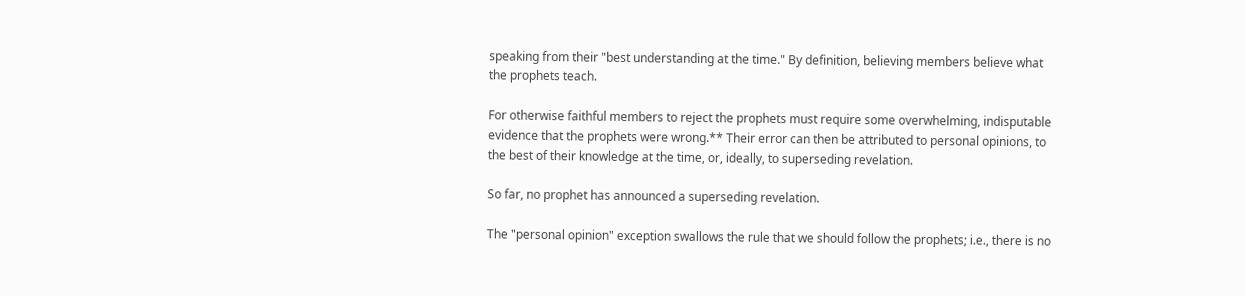speaking from their "best understanding at the time." By definition, believing members believe what the prophets teach.

For otherwise faithful members to reject the prophets must require some overwhelming, indisputable evidence that the prophets were wrong.** Their error can then be attributed to personal opinions, to the best of their knowledge at the time, or, ideally, to superseding revelation.

So far, no prophet has announced a superseding revelation.

The "personal opinion" exception swallows the rule that we should follow the prophets; i.e., there is no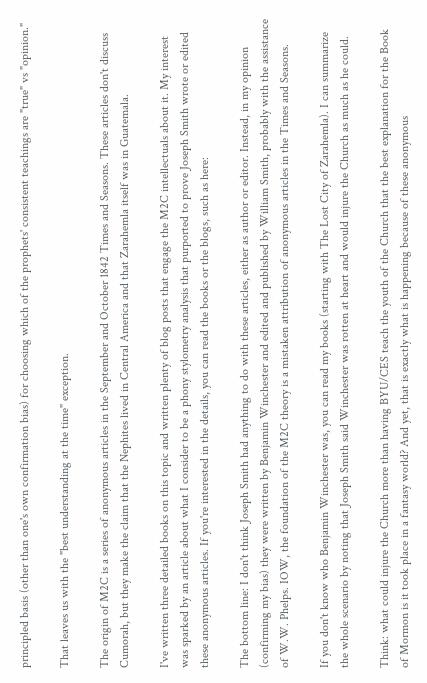principled basis (other than one's own confirmation bias) for choosing which of the prophets' consistent teachings are "true" vs "opinion."

That leaves us with the "best understanding at the time" exception.

The origin of M2C is a series of anonymous articles in the September and October 1842 Times and Seasons. These articles don't discuss Cumorah, but they make the claim that the Nephites lived in Central America and that Zarahemla itself was in Guatemala.

I've written three detailed books on this topic and written plenty of blog posts that engage the M2C intellectuals about it. My interest was sparked by an article about what I consider to be a phony stylometry analysis that purported to prove Joseph Smith wrote or edited these anonymous articles. If you're interested in the details, you can read the books or the blogs, such as here:

The bottom line: I don't think Joseph Smith had anything to do with these articles, either as author or editor. Instead, in my opinion (confirming my bias) they were written by Benjamin Winchester and edited and published by William Smith, probably with the assistance of W.W. Phelps. IOW, the foundation of the M2C theory is a mistaken attribution of anonymous articles in the Times and Seasons.

If you don't know who Benjamin Winchester was, you can read my books (starting with The Lost City of Zarahemla). I can summarize the whole scenario by noting that Joseph Smith said Winchester was rotten at heart and would injure the Church as much as he could.

Think: what could injure the Church more than having BYU/CES teach the youth of the Church that the best explanation for the Book of Mormon is it took place in a fantasy world? And yet, that is exactly what is happening because of these anonymous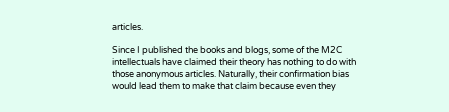articles.

Since I published the books and blogs, some of the M2C intellectuals have claimed their theory has nothing to do with those anonymous articles. Naturally, their confirmation bias would lead them to make that claim because even they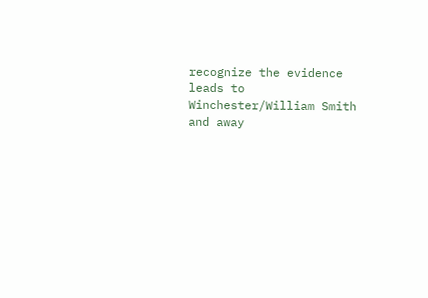recognize the evidence leads to Winchester/William Smith and away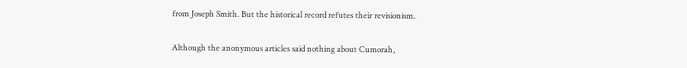from Joseph Smith. But the historical record refutes their revisionism.

Although the anonymous articles said nothing about Cumorah,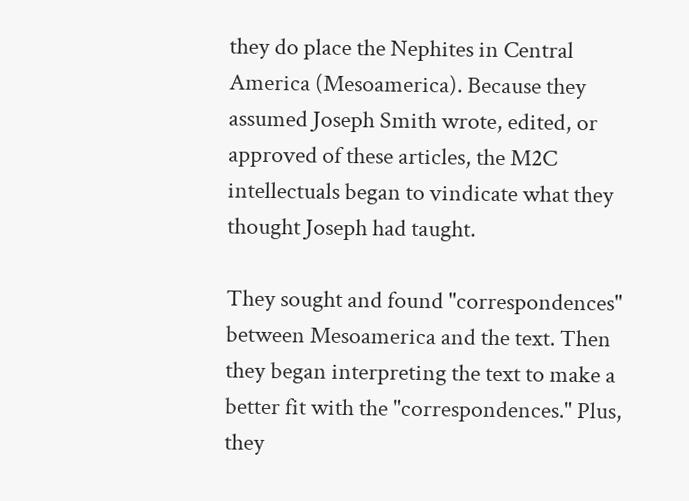they do place the Nephites in Central America (Mesoamerica). Because they assumed Joseph Smith wrote, edited, or approved of these articles, the M2C intellectuals began to vindicate what they thought Joseph had taught.

They sought and found "correspondences" between Mesoamerica and the text. Then they began interpreting the text to make a better fit with the "correspondences." Plus, they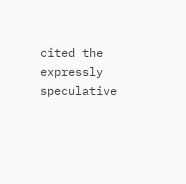cited the expressly speculative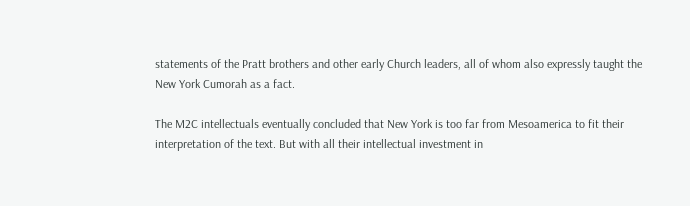statements of the Pratt brothers and other early Church leaders, all of whom also expressly taught the New York Cumorah as a fact.

The M2C intellectuals eventually concluded that New York is too far from Mesoamerica to fit their interpretation of the text. But with all their intellectual investment in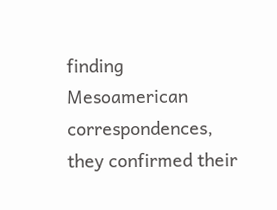finding Mesoamerican correspondences, they confirmed their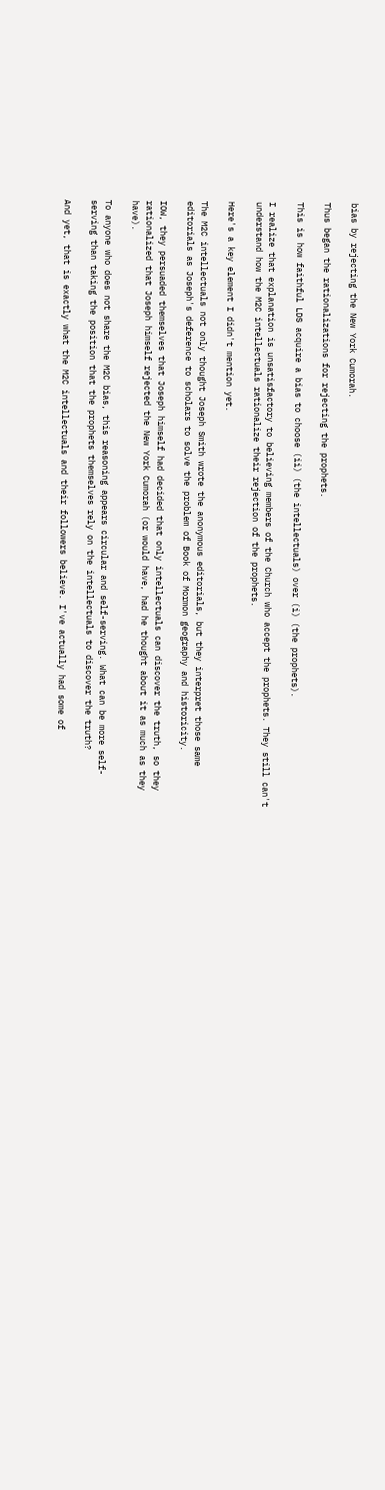bias by rejecting the New York Cumorah.

Thus began the rationalizations for rejecting the prophets.

This is how faithful LDS acquire a bias to choose (ii) (the intellectuals) over (i) (the prophets).

I realize that explanation is unsatisfactory to believing members of the Church who accept the prophets. They still can't understand how the M2C intellectuals rationalize their rejection of the prophets.

Here's a key element I didn't mention yet.

The M2C intellectuals not only thought Joseph Smith wrote the anonymous editorials, but they interpret those same editorials as Joseph's deference to scholars to solve the problem of Book of Mormon geography and historicity.

IOW, they persuaded themselves that Joseph himself had decided that only intellectuals can discover the truth, so they rationalized that Joseph himself rejected the New York Cumorah (or would have, had he thought about it as much as they have).

To anyone who does not share the M2C bias, this reasoning appears circular and self-serving. What can be more self-serving than taking the position that the prophets themselves rely on the intellectuals to discover the truth?

And yet, that is exactly what the M2C intellectuals and their followers believe. I've actually had some of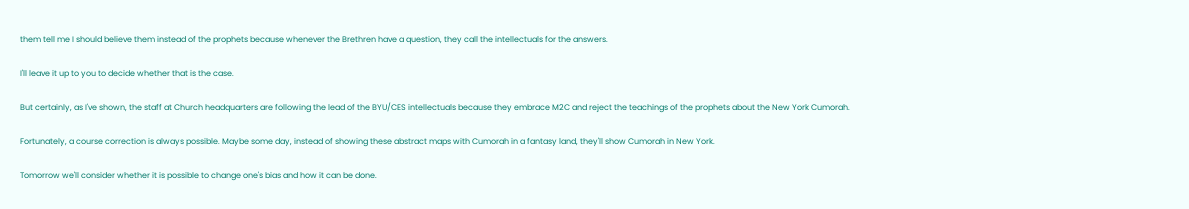them tell me I should believe them instead of the prophets because whenever the Brethren have a question, they call the intellectuals for the answers.

I'll leave it up to you to decide whether that is the case.

But certainly, as I've shown, the staff at Church headquarters are following the lead of the BYU/CES intellectuals because they embrace M2C and reject the teachings of the prophets about the New York Cumorah.

Fortunately, a course correction is always possible. Maybe some day, instead of showing these abstract maps with Cumorah in a fantasy land, they'll show Cumorah in New York.

Tomorrow we'll consider whether it is possible to change one's bias and how it can be done.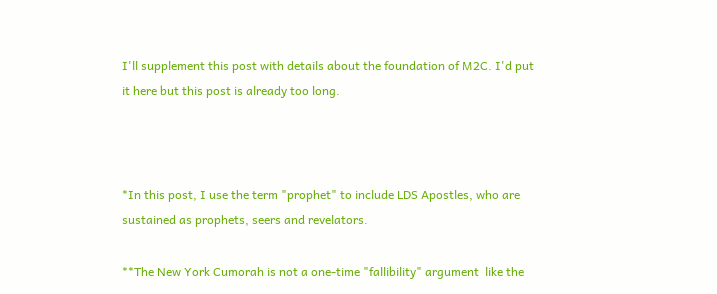I'll supplement this post with details about the foundation of M2C. I'd put it here but this post is already too long.



*In this post, I use the term "prophet" to include LDS Apostles, who are sustained as prophets, seers and revelators.

**The New York Cumorah is not a one-time "fallibility" argument  like the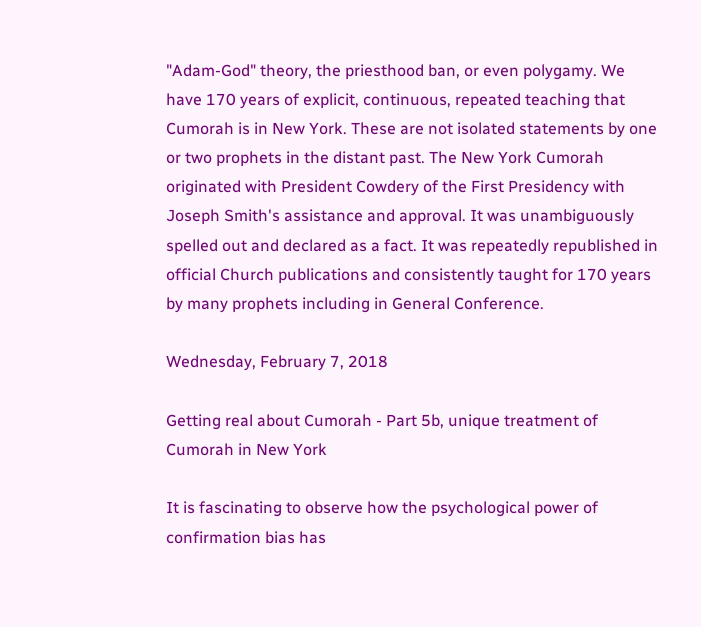"Adam-God" theory, the priesthood ban, or even polygamy. We have 170 years of explicit, continuous, repeated teaching that Cumorah is in New York. These are not isolated statements by one or two prophets in the distant past. The New York Cumorah originated with President Cowdery of the First Presidency with Joseph Smith's assistance and approval. It was unambiguously spelled out and declared as a fact. It was repeatedly republished in official Church publications and consistently taught for 170 years by many prophets including in General Conference.

Wednesday, February 7, 2018

Getting real about Cumorah - Part 5b, unique treatment of Cumorah in New York

It is fascinating to observe how the psychological power of confirmation bias has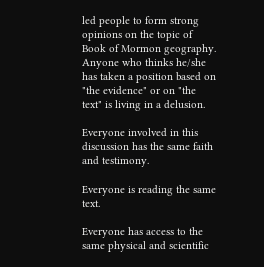led people to form strong opinions on the topic of Book of Mormon geography. Anyone who thinks he/she has taken a position based on "the evidence" or on "the text" is living in a delusion.

Everyone involved in this discussion has the same faith and testimony.

Everyone is reading the same text.

Everyone has access to the same physical and scientific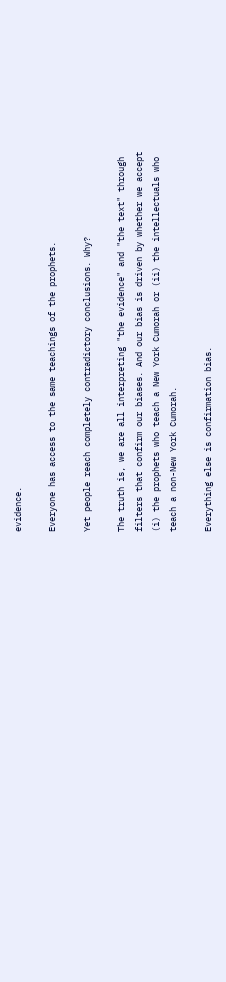evidence.

Everyone has access to the same teachings of the prophets.

Yet people reach completely contradictory conclusions. Why?

The truth is, we are all interpreting "the evidence" and "the text" through filters that confirm our biases. And our bias is driven by whether we accept (i) the prophets who teach a New York Cumorah or (ii) the intellectuals who teach a non-New York Cumorah.

Everything else is confirmation bias.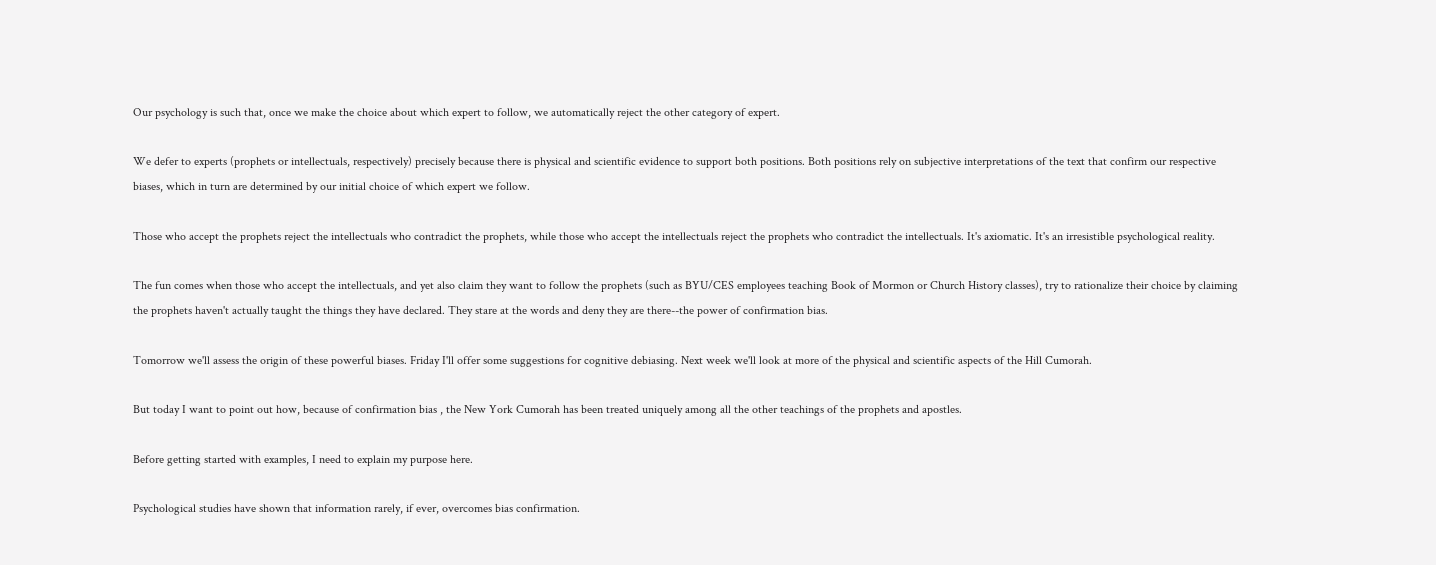Our psychology is such that, once we make the choice about which expert to follow, we automatically reject the other category of expert.

We defer to experts (prophets or intellectuals, respectively) precisely because there is physical and scientific evidence to support both positions. Both positions rely on subjective interpretations of the text that confirm our respective biases, which in turn are determined by our initial choice of which expert we follow.

Those who accept the prophets reject the intellectuals who contradict the prophets, while those who accept the intellectuals reject the prophets who contradict the intellectuals. It's axiomatic. It's an irresistible psychological reality.

The fun comes when those who accept the intellectuals, and yet also claim they want to follow the prophets (such as BYU/CES employees teaching Book of Mormon or Church History classes), try to rationalize their choice by claiming the prophets haven't actually taught the things they have declared. They stare at the words and deny they are there--the power of confirmation bias.

Tomorrow we'll assess the origin of these powerful biases. Friday I'll offer some suggestions for cognitive debiasing. Next week we'll look at more of the physical and scientific aspects of the Hill Cumorah.

But today I want to point out how, because of confirmation bias , the New York Cumorah has been treated uniquely among all the other teachings of the prophets and apostles.

Before getting started with examples, I need to explain my purpose here.

Psychological studies have shown that information rarely, if ever, overcomes bias confirmation.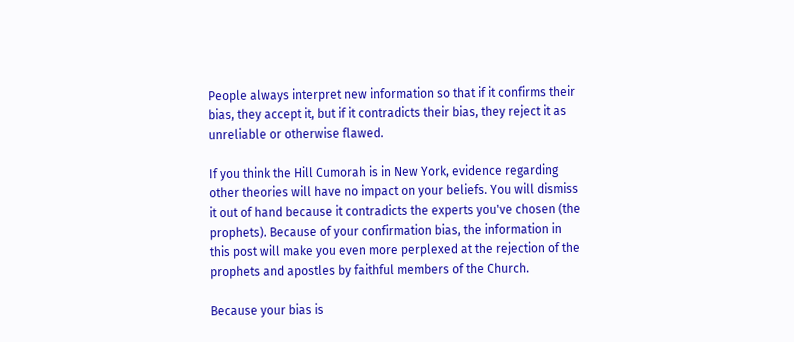People always interpret new information so that if it confirms their bias, they accept it, but if it contradicts their bias, they reject it as unreliable or otherwise flawed.

If you think the Hill Cumorah is in New York, evidence regarding other theories will have no impact on your beliefs. You will dismiss it out of hand because it contradicts the experts you've chosen (the prophets). Because of your confirmation bias, the information in this post will make you even more perplexed at the rejection of the prophets and apostles by faithful members of the Church.

Because your bias is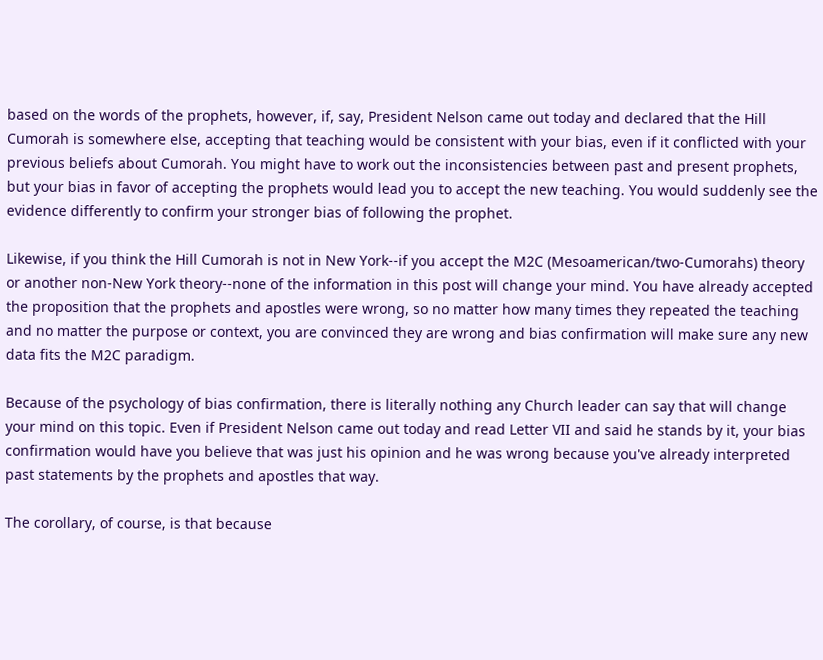based on the words of the prophets, however, if, say, President Nelson came out today and declared that the Hill Cumorah is somewhere else, accepting that teaching would be consistent with your bias, even if it conflicted with your previous beliefs about Cumorah. You might have to work out the inconsistencies between past and present prophets, but your bias in favor of accepting the prophets would lead you to accept the new teaching. You would suddenly see the evidence differently to confirm your stronger bias of following the prophet.

Likewise, if you think the Hill Cumorah is not in New York--if you accept the M2C (Mesoamerican/two-Cumorahs) theory or another non-New York theory--none of the information in this post will change your mind. You have already accepted the proposition that the prophets and apostles were wrong, so no matter how many times they repeated the teaching and no matter the purpose or context, you are convinced they are wrong and bias confirmation will make sure any new data fits the M2C paradigm.

Because of the psychology of bias confirmation, there is literally nothing any Church leader can say that will change your mind on this topic. Even if President Nelson came out today and read Letter VII and said he stands by it, your bias confirmation would have you believe that was just his opinion and he was wrong because you've already interpreted past statements by the prophets and apostles that way.

The corollary, of course, is that because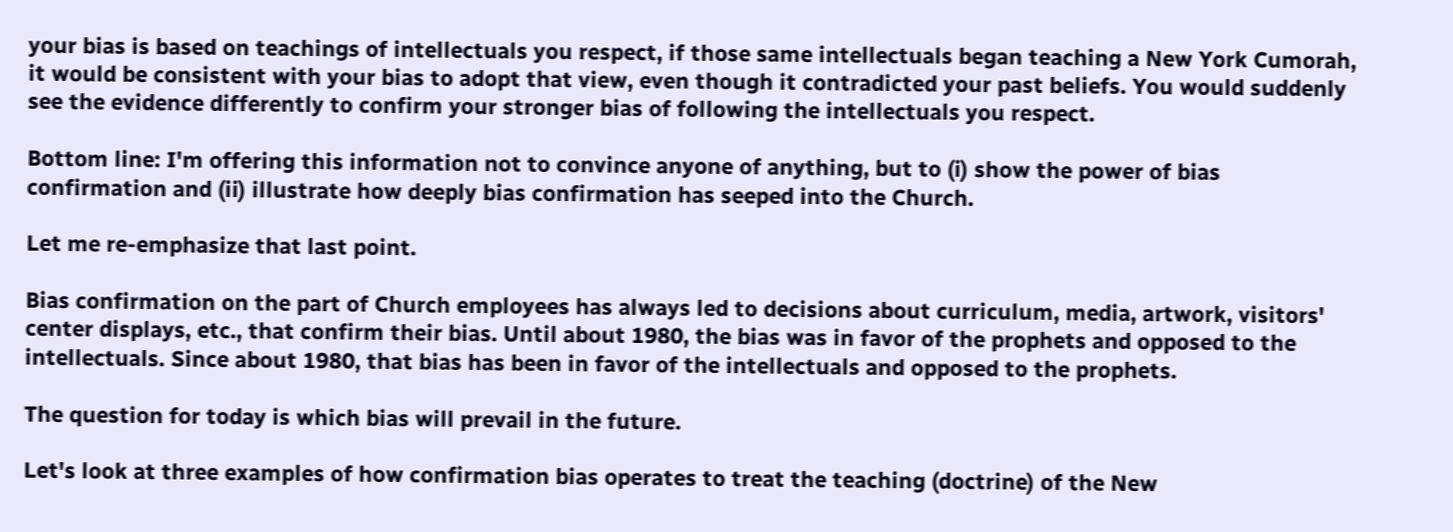your bias is based on teachings of intellectuals you respect, if those same intellectuals began teaching a New York Cumorah, it would be consistent with your bias to adopt that view, even though it contradicted your past beliefs. You would suddenly see the evidence differently to confirm your stronger bias of following the intellectuals you respect.

Bottom line: I'm offering this information not to convince anyone of anything, but to (i) show the power of bias confirmation and (ii) illustrate how deeply bias confirmation has seeped into the Church.

Let me re-emphasize that last point.

Bias confirmation on the part of Church employees has always led to decisions about curriculum, media, artwork, visitors' center displays, etc., that confirm their bias. Until about 1980, the bias was in favor of the prophets and opposed to the intellectuals. Since about 1980, that bias has been in favor of the intellectuals and opposed to the prophets.

The question for today is which bias will prevail in the future.

Let's look at three examples of how confirmation bias operates to treat the teaching (doctrine) of the New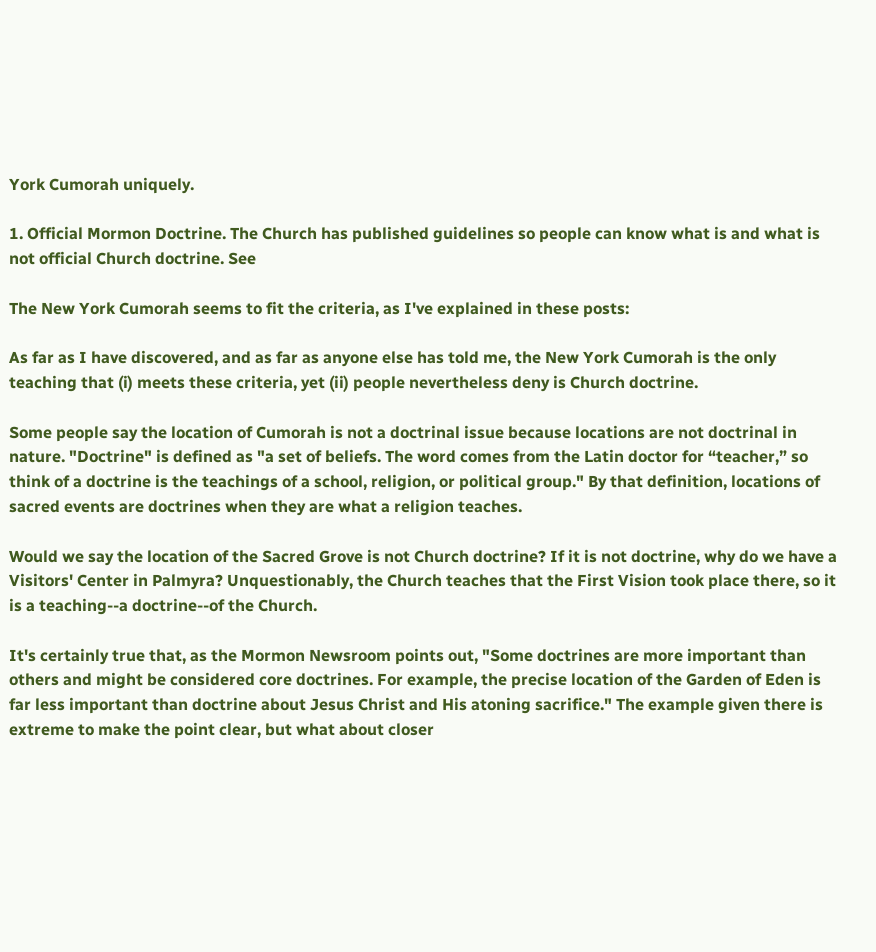York Cumorah uniquely.

1. Official Mormon Doctrine. The Church has published guidelines so people can know what is and what is not official Church doctrine. See

The New York Cumorah seems to fit the criteria, as I've explained in these posts:

As far as I have discovered, and as far as anyone else has told me, the New York Cumorah is the only teaching that (i) meets these criteria, yet (ii) people nevertheless deny is Church doctrine.

Some people say the location of Cumorah is not a doctrinal issue because locations are not doctrinal in nature. "Doctrine" is defined as "a set of beliefs. The word comes from the Latin doctor for “teacher,” so think of a doctrine is the teachings of a school, religion, or political group." By that definition, locations of sacred events are doctrines when they are what a religion teaches.

Would we say the location of the Sacred Grove is not Church doctrine? If it is not doctrine, why do we have a Visitors' Center in Palmyra? Unquestionably, the Church teaches that the First Vision took place there, so it is a teaching--a doctrine--of the Church.

It's certainly true that, as the Mormon Newsroom points out, "Some doctrines are more important than others and might be considered core doctrines. For example, the precise location of the Garden of Eden is far less important than doctrine about Jesus Christ and His atoning sacrifice." The example given there is extreme to make the point clear, but what about closer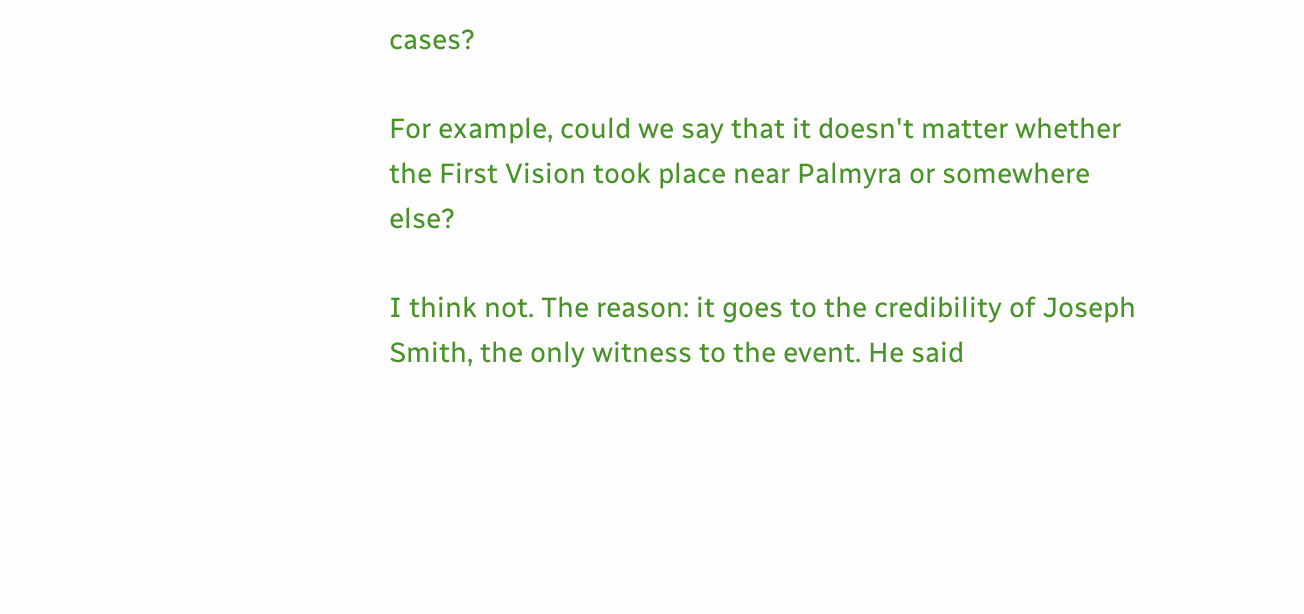cases?

For example, could we say that it doesn't matter whether the First Vision took place near Palmyra or somewhere else?

I think not. The reason: it goes to the credibility of Joseph Smith, the only witness to the event. He said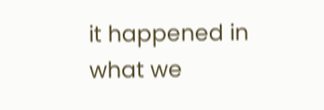it happened in what we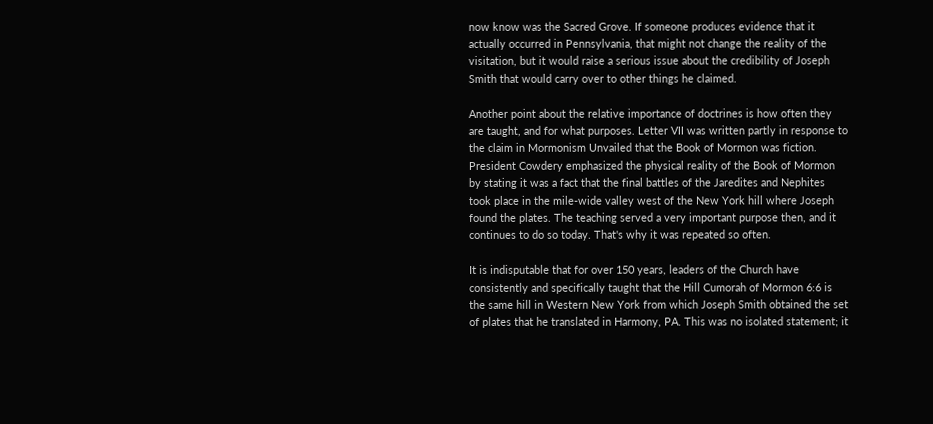now know was the Sacred Grove. If someone produces evidence that it actually occurred in Pennsylvania, that might not change the reality of the visitation, but it would raise a serious issue about the credibility of Joseph Smith that would carry over to other things he claimed.

Another point about the relative importance of doctrines is how often they are taught, and for what purposes. Letter VII was written partly in response to the claim in Mormonism Unvailed that the Book of Mormon was fiction. President Cowdery emphasized the physical reality of the Book of Mormon by stating it was a fact that the final battles of the Jaredites and Nephites took place in the mile-wide valley west of the New York hill where Joseph found the plates. The teaching served a very important purpose then, and it continues to do so today. That's why it was repeated so often.

It is indisputable that for over 150 years, leaders of the Church have consistently and specifically taught that the Hill Cumorah of Mormon 6:6 is the same hill in Western New York from which Joseph Smith obtained the set of plates that he translated in Harmony, PA. This was no isolated statement; it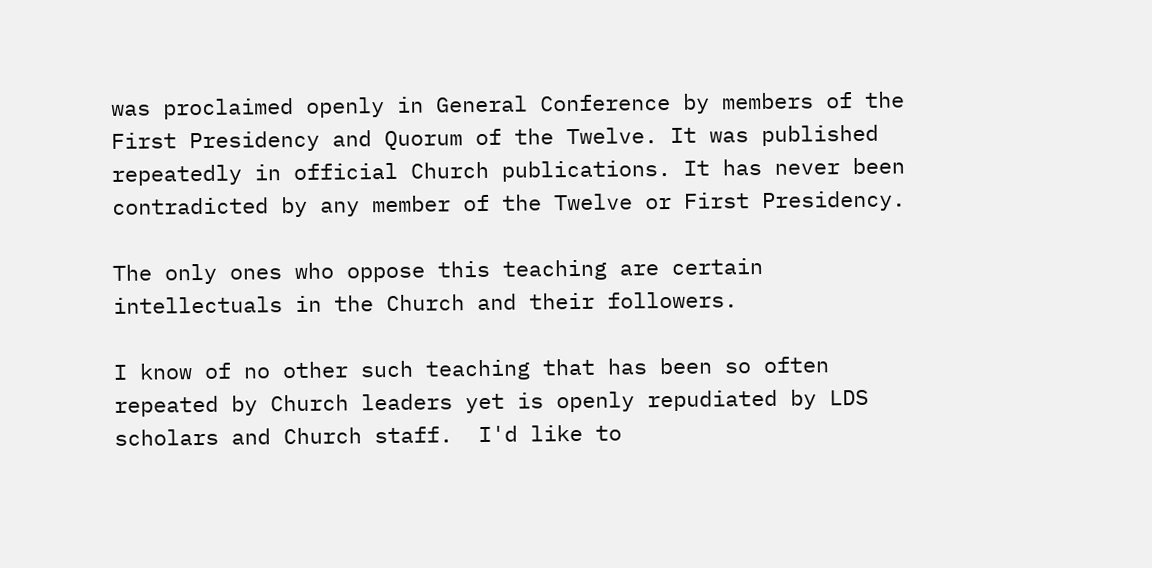was proclaimed openly in General Conference by members of the First Presidency and Quorum of the Twelve. It was published repeatedly in official Church publications. It has never been contradicted by any member of the Twelve or First Presidency.

The only ones who oppose this teaching are certain intellectuals in the Church and their followers.

I know of no other such teaching that has been so often repeated by Church leaders yet is openly repudiated by LDS scholars and Church staff.  I'd like to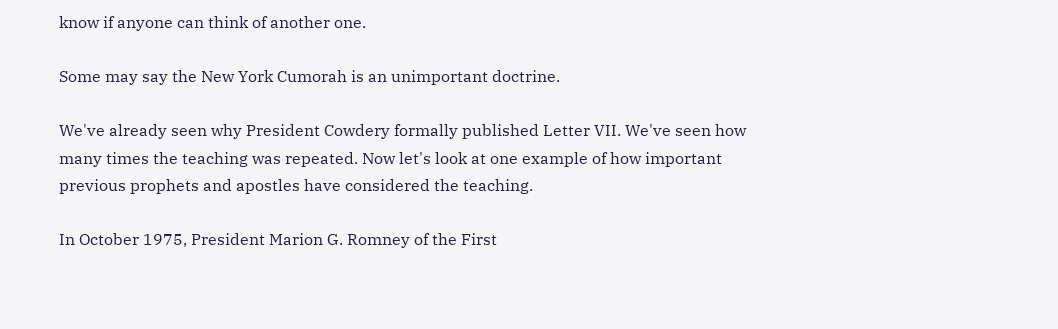know if anyone can think of another one.

Some may say the New York Cumorah is an unimportant doctrine.

We've already seen why President Cowdery formally published Letter VII. We've seen how many times the teaching was repeated. Now let's look at one example of how important previous prophets and apostles have considered the teaching.

In October 1975, President Marion G. Romney of the First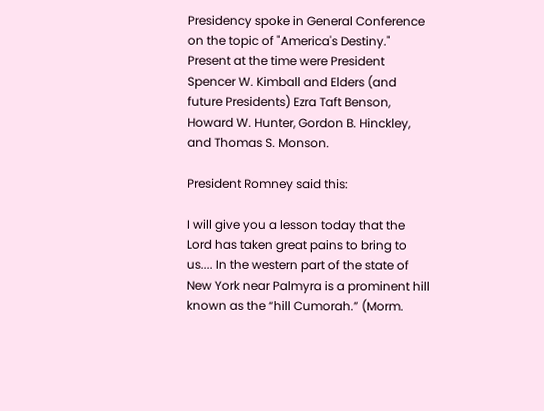Presidency spoke in General Conference on the topic of "America's Destiny." Present at the time were President Spencer W. Kimball and Elders (and future Presidents) Ezra Taft Benson, Howard W. Hunter, Gordon B. Hinckley, and Thomas S. Monson.

President Romney said this:

I will give you a lesson today that the Lord has taken great pains to bring to us.... In the western part of the state of New York near Palmyra is a prominent hill known as the “hill Cumorah.” (Morm.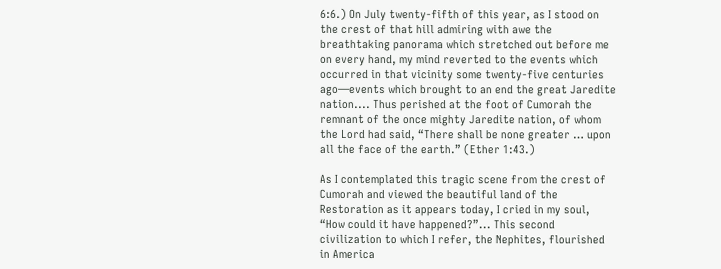6:6.) On July twenty-fifth of this year, as I stood on the crest of that hill admiring with awe the breathtaking panorama which stretched out before me on every hand, my mind reverted to the events which occurred in that vicinity some twenty-five centuries ago—events which brought to an end the great Jaredite nation.... Thus perished at the foot of Cumorah the remnant of the once mighty Jaredite nation, of whom the Lord had said, “There shall be none greater … upon all the face of the earth.” (Ether 1:43.)

As I contemplated this tragic scene from the crest of Cumorah and viewed the beautiful land of the Restoration as it appears today, I cried in my soul, “How could it have happened?”... This second civilization to which I refer, the Nephites, flourished in America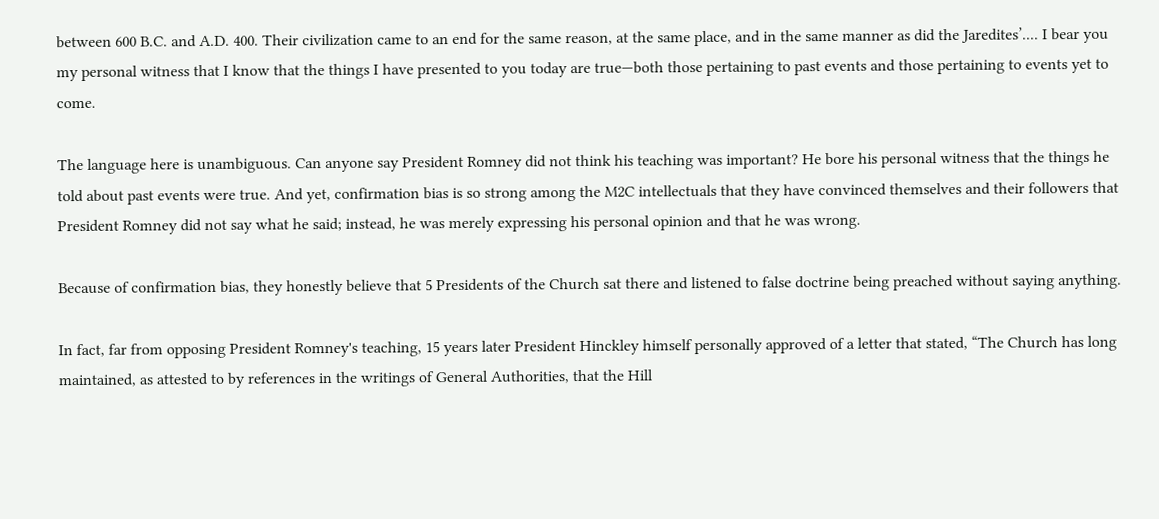between 600 B.C. and A.D. 400. Their civilization came to an end for the same reason, at the same place, and in the same manner as did the Jaredites’.... I bear you my personal witness that I know that the things I have presented to you today are true—both those pertaining to past events and those pertaining to events yet to come.

The language here is unambiguous. Can anyone say President Romney did not think his teaching was important? He bore his personal witness that the things he told about past events were true. And yet, confirmation bias is so strong among the M2C intellectuals that they have convinced themselves and their followers that President Romney did not say what he said; instead, he was merely expressing his personal opinion and that he was wrong.

Because of confirmation bias, they honestly believe that 5 Presidents of the Church sat there and listened to false doctrine being preached without saying anything.

In fact, far from opposing President Romney's teaching, 15 years later President Hinckley himself personally approved of a letter that stated, “The Church has long maintained, as attested to by references in the writings of General Authorities, that the Hill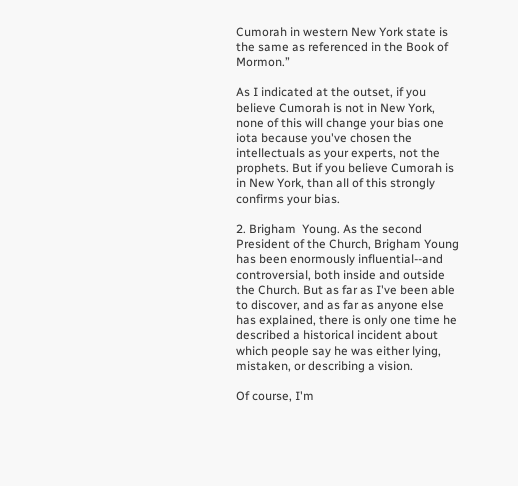Cumorah in western New York state is the same as referenced in the Book of Mormon.”

As I indicated at the outset, if you believe Cumorah is not in New York, none of this will change your bias one iota because you've chosen the intellectuals as your experts, not the prophets. But if you believe Cumorah is in New York, than all of this strongly confirms your bias.

2. Brigham  Young. As the second President of the Church, Brigham Young has been enormously influential--and controversial, both inside and outside the Church. But as far as I've been able to discover, and as far as anyone else has explained, there is only one time he described a historical incident about which people say he was either lying, mistaken, or describing a vision.

Of course, I'm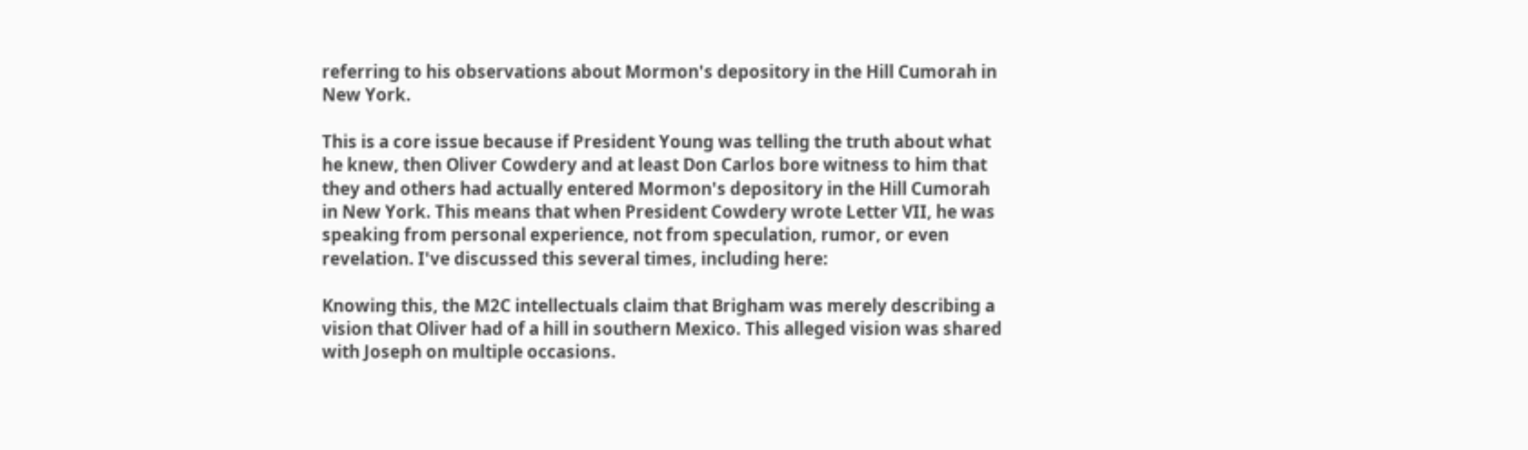referring to his observations about Mormon's depository in the Hill Cumorah in New York.

This is a core issue because if President Young was telling the truth about what he knew, then Oliver Cowdery and at least Don Carlos bore witness to him that they and others had actually entered Mormon's depository in the Hill Cumorah in New York. This means that when President Cowdery wrote Letter VII, he was speaking from personal experience, not from speculation, rumor, or even revelation. I've discussed this several times, including here:

Knowing this, the M2C intellectuals claim that Brigham was merely describing a vision that Oliver had of a hill in southern Mexico. This alleged vision was shared with Joseph on multiple occasions.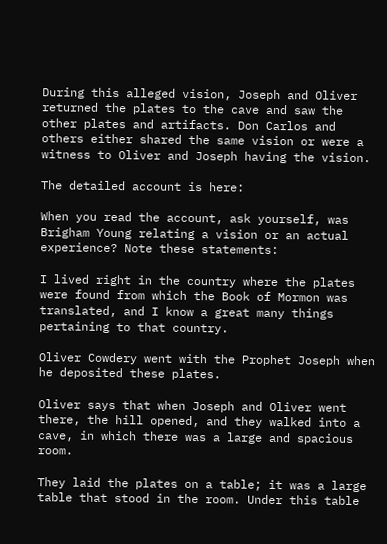During this alleged vision, Joseph and Oliver returned the plates to the cave and saw the other plates and artifacts. Don Carlos and others either shared the same vision or were a witness to Oliver and Joseph having the vision.

The detailed account is here:

When you read the account, ask yourself, was Brigham Young relating a vision or an actual experience? Note these statements:

I lived right in the country where the plates were found from which the Book of Mormon was translated, and I know a great many things pertaining to that country.

Oliver Cowdery went with the Prophet Joseph when he deposited these plates.

Oliver says that when Joseph and Oliver went there, the hill opened, and they walked into a cave, in which there was a large and spacious room.

They laid the plates on a table; it was a large table that stood in the room. Under this table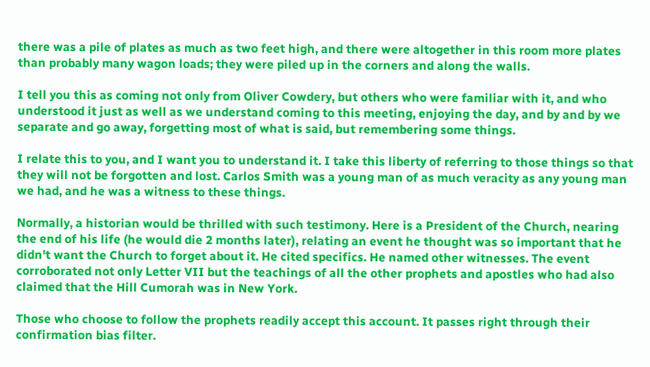there was a pile of plates as much as two feet high, and there were altogether in this room more plates than probably many wagon loads; they were piled up in the corners and along the walls.

I tell you this as coming not only from Oliver Cowdery, but others who were familiar with it, and who understood it just as well as we understand coming to this meeting, enjoying the day, and by and by we separate and go away, forgetting most of what is said, but remembering some things.

I relate this to you, and I want you to understand it. I take this liberty of referring to those things so that they will not be forgotten and lost. Carlos Smith was a young man of as much veracity as any young man we had, and he was a witness to these things.

Normally, a historian would be thrilled with such testimony. Here is a President of the Church, nearing the end of his life (he would die 2 months later), relating an event he thought was so important that he didn't want the Church to forget about it. He cited specifics. He named other witnesses. The event corroborated not only Letter VII but the teachings of all the other prophets and apostles who had also claimed that the Hill Cumorah was in New York.

Those who choose to follow the prophets readily accept this account. It passes right through their confirmation bias filter.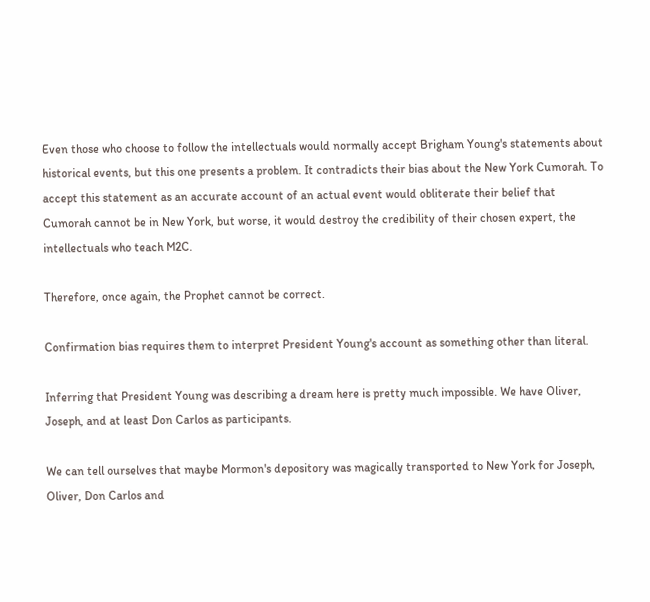Even those who choose to follow the intellectuals would normally accept Brigham Young's statements about historical events, but this one presents a problem. It contradicts their bias about the New York Cumorah. To accept this statement as an accurate account of an actual event would obliterate their belief that Cumorah cannot be in New York, but worse, it would destroy the credibility of their chosen expert, the intellectuals who teach M2C.

Therefore, once again, the Prophet cannot be correct.

Confirmation bias requires them to interpret President Young's account as something other than literal.

Inferring that President Young was describing a dream here is pretty much impossible. We have Oliver, Joseph, and at least Don Carlos as participants.

We can tell ourselves that maybe Mormon's depository was magically transported to New York for Joseph, Oliver, Don Carlos and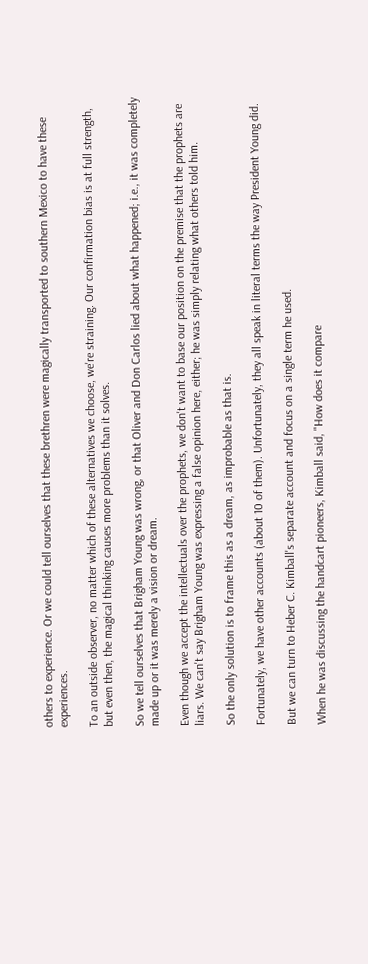others to experience. Or we could tell ourselves that these brethren were magically transported to southern Mexico to have these experiences.

To an outside observer, no matter which of these alternatives we choose, we're straining. Our confirmation bias is at full strength, but even then, the magical thinking causes more problems than it solves.

So we tell ourselves that Brigham Young was wrong, or that Oliver and Don Carlos lied about what happened; i.e., it was completely made up or it was merely a vision or dream.

Even though we accept the intellectuals over the prophets, we don't want to base our position on the premise that the prophets are liars. We can't say Brigham Young was expressing a false opinion here, either; he was simply relating what others told him.

So the only solution is to frame this as a dream, as improbable as that is.

Fortunately, we have other accounts (about 10 of them). Unfortunately, they all speak in literal terms the way President Young did.

But we can turn to Heber C. Kimball's separate account and focus on a single term he used.

When he was discussing the handcart pioneers, Kimball said, "How does it compare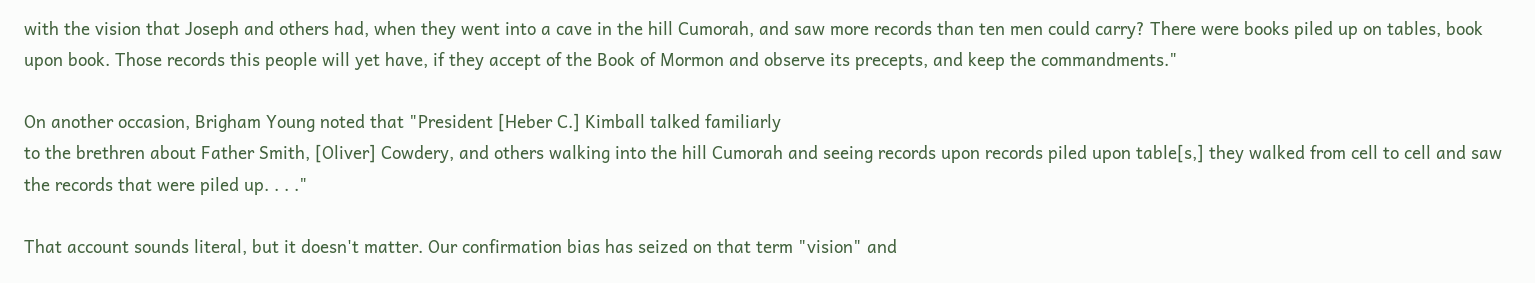with the vision that Joseph and others had, when they went into a cave in the hill Cumorah, and saw more records than ten men could carry? There were books piled up on tables, book upon book. Those records this people will yet have, if they accept of the Book of Mormon and observe its precepts, and keep the commandments."

On another occasion, Brigham Young noted that "President [Heber C.] Kimball talked familiarly
to the brethren about Father Smith, [Oliver] Cowdery, and others walking into the hill Cumorah and seeing records upon records piled upon table[s,] they walked from cell to cell and saw the records that were piled up. . . ."

That account sounds literal, but it doesn't matter. Our confirmation bias has seized on that term "vision" and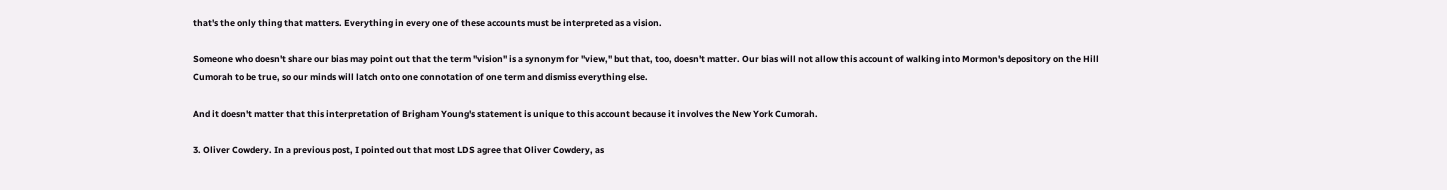that's the only thing that matters. Everything in every one of these accounts must be interpreted as a vision.

Someone who doesn't share our bias may point out that the term "vision" is a synonym for "view," but that, too, doesn't matter. Our bias will not allow this account of walking into Mormon's depository on the Hill Cumorah to be true, so our minds will latch onto one connotation of one term and dismiss everything else.

And it doesn't matter that this interpretation of Brigham Young's statement is unique to this account because it involves the New York Cumorah.

3. Oliver Cowdery. In a previous post, I pointed out that most LDS agree that Oliver Cowdery, as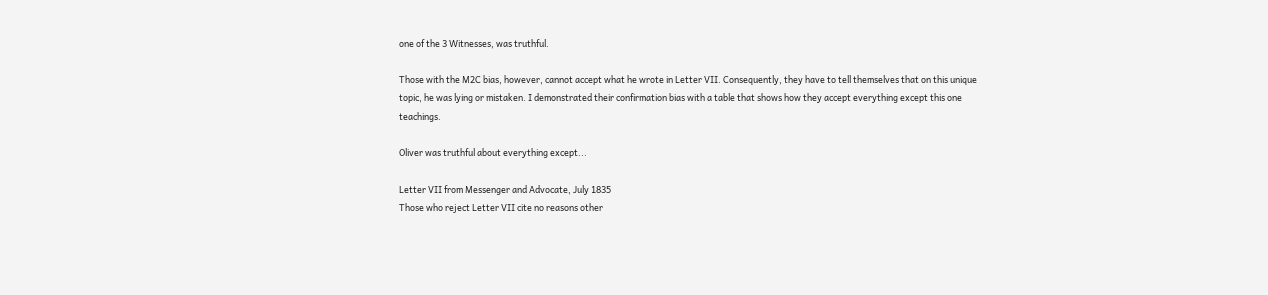one of the 3 Witnesses, was truthful.

Those with the M2C bias, however, cannot accept what he wrote in Letter VII. Consequently, they have to tell themselves that on this unique topic, he was lying or mistaken. I demonstrated their confirmation bias with a table that shows how they accept everything except this one teachings.

Oliver was truthful about everything except...

Letter VII from Messenger and Advocate, July 1835
Those who reject Letter VII cite no reasons other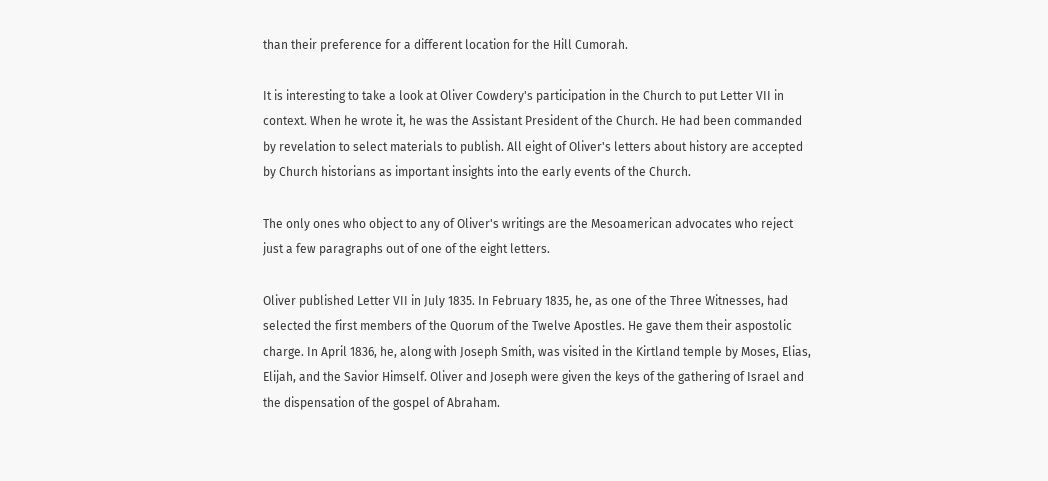than their preference for a different location for the Hill Cumorah.

It is interesting to take a look at Oliver Cowdery's participation in the Church to put Letter VII in context. When he wrote it, he was the Assistant President of the Church. He had been commanded by revelation to select materials to publish. All eight of Oliver's letters about history are accepted by Church historians as important insights into the early events of the Church.

The only ones who object to any of Oliver's writings are the Mesoamerican advocates who reject just a few paragraphs out of one of the eight letters.

Oliver published Letter VII in July 1835. In February 1835, he, as one of the Three Witnesses, had selected the first members of the Quorum of the Twelve Apostles. He gave them their aspostolic charge. In April 1836, he, along with Joseph Smith, was visited in the Kirtland temple by Moses, Elias, Elijah, and the Savior Himself. Oliver and Joseph were given the keys of the gathering of Israel and the dispensation of the gospel of Abraham.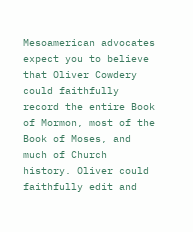Mesoamerican advocates expect you to believe that Oliver Cowdery could faithfully record the entire Book of Mormon, most of the Book of Moses, and much of Church history. Oliver could faithfully edit and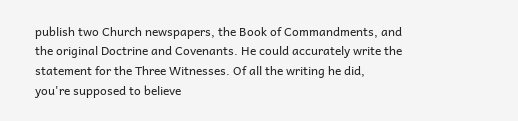publish two Church newspapers, the Book of Commandments, and the original Doctrine and Covenants. He could accurately write the statement for the Three Witnesses. Of all the writing he did, you're supposed to believe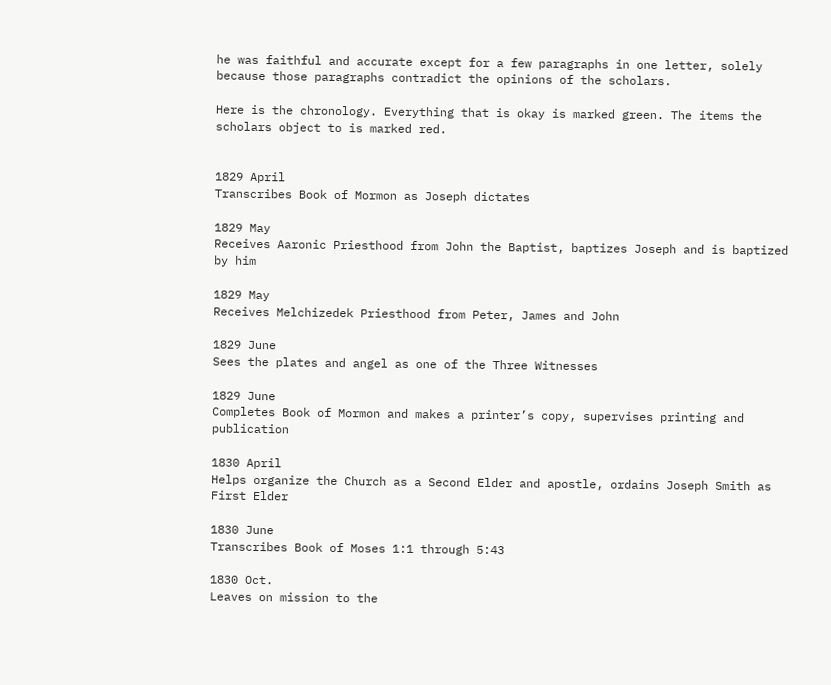he was faithful and accurate except for a few paragraphs in one letter, solely because those paragraphs contradict the opinions of the scholars.

Here is the chronology. Everything that is okay is marked green. The items the scholars object to is marked red.


1829 April
Transcribes Book of Mormon as Joseph dictates

1829 May
Receives Aaronic Priesthood from John the Baptist, baptizes Joseph and is baptized by him

1829 May
Receives Melchizedek Priesthood from Peter, James and John

1829 June
Sees the plates and angel as one of the Three Witnesses

1829 June
Completes Book of Mormon and makes a printer’s copy, supervises printing and publication

1830 April
Helps organize the Church as a Second Elder and apostle, ordains Joseph Smith as First Elder

1830 June
Transcribes Book of Moses 1:1 through 5:43

1830 Oct.
Leaves on mission to the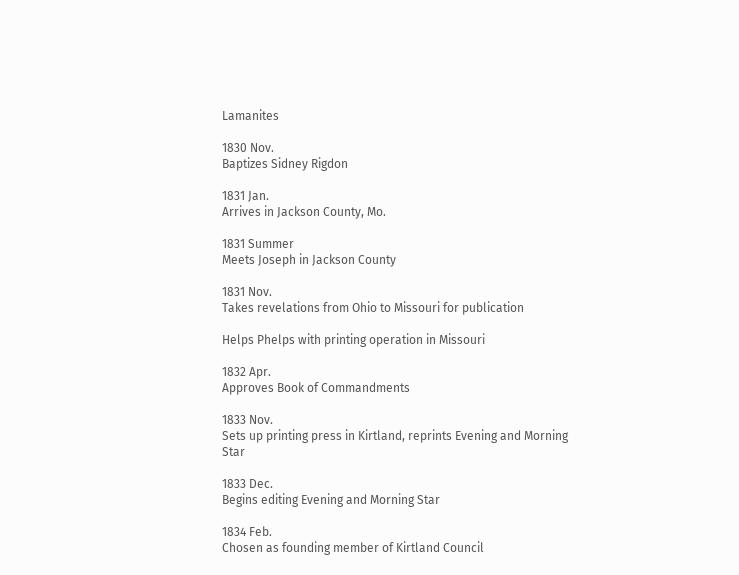Lamanites

1830 Nov.
Baptizes Sidney Rigdon

1831 Jan.
Arrives in Jackson County, Mo.

1831 Summer
Meets Joseph in Jackson County

1831 Nov.
Takes revelations from Ohio to Missouri for publication

Helps Phelps with printing operation in Missouri

1832 Apr.
Approves Book of Commandments

1833 Nov.
Sets up printing press in Kirtland, reprints Evening and Morning Star

1833 Dec.
Begins editing Evening and Morning Star

1834 Feb.
Chosen as founding member of Kirtland Council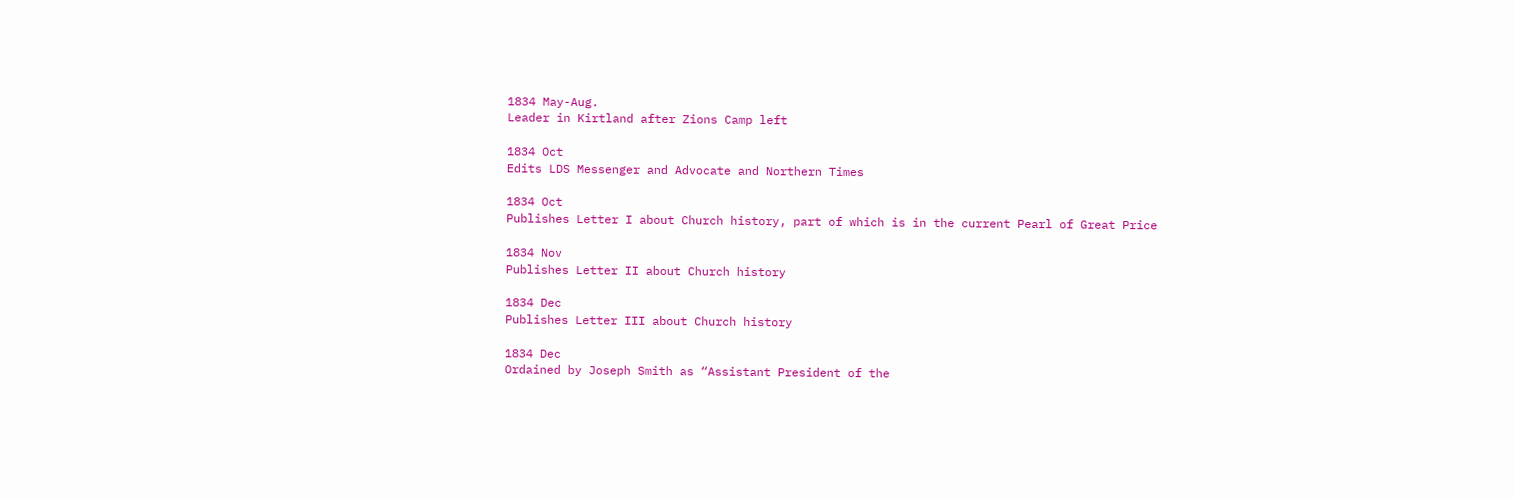1834 May-Aug.
Leader in Kirtland after Zions Camp left

1834 Oct
Edits LDS Messenger and Advocate and Northern Times

1834 Oct
Publishes Letter I about Church history, part of which is in the current Pearl of Great Price

1834 Nov
Publishes Letter II about Church history

1834 Dec
Publishes Letter III about Church history

1834 Dec
Ordained by Joseph Smith as “Assistant President of the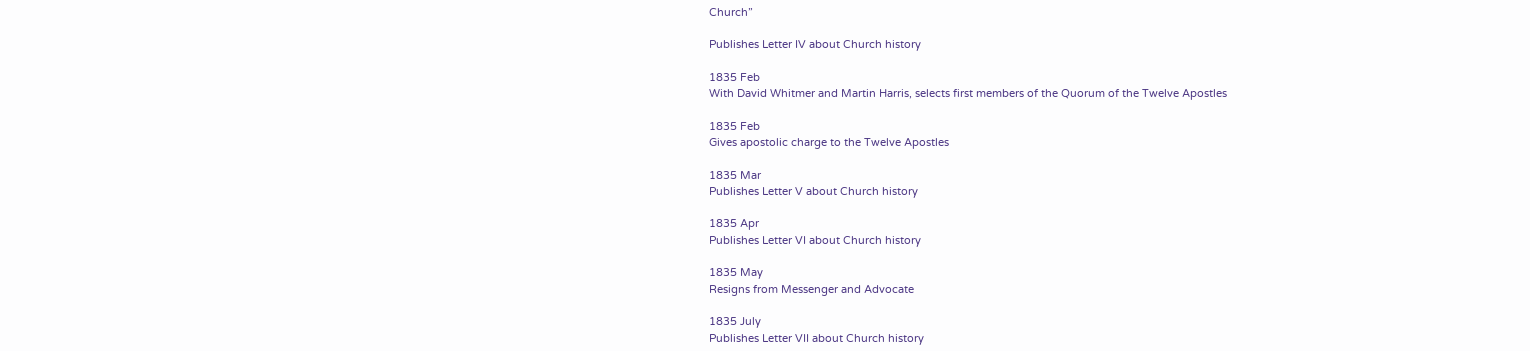Church”

Publishes Letter IV about Church history

1835 Feb
With David Whitmer and Martin Harris, selects first members of the Quorum of the Twelve Apostles

1835 Feb
Gives apostolic charge to the Twelve Apostles

1835 Mar
Publishes Letter V about Church history

1835 Apr
Publishes Letter VI about Church history

1835 May
Resigns from Messenger and Advocate

1835 July
Publishes Letter VII about Church history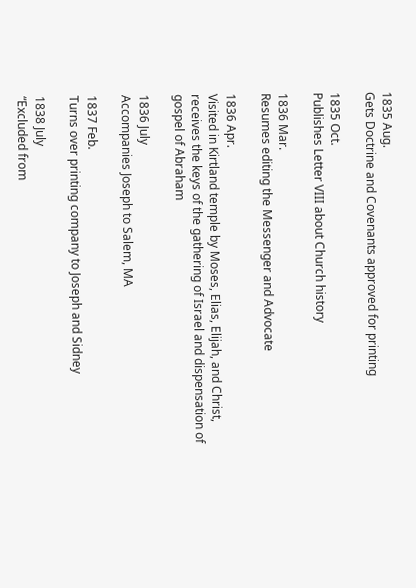1835 Aug.
Gets Doctrine and Covenants approved for printing

1835 Oct.
Publishes Letter VIII about Church history

1836 Mar.
Resumes editing the Messenger and Advocate

1836 Apr.
Visited in Kirtland temple by Moses, Elias, Elijah, and Christ, receives the keys of the gathering of Israel and dispensation of gospel of Abraham

1836 July
Accompanies Joseph to Salem, MA

1837 Feb.
Turns over printing company to Joseph and Sidney

1838 July
“Excluded from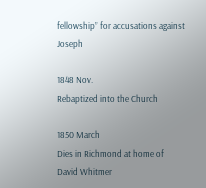fellowship” for accusations against Joseph

1848 Nov.
Rebaptized into the Church

1850 March
Dies in Richmond at home of David Whitmer